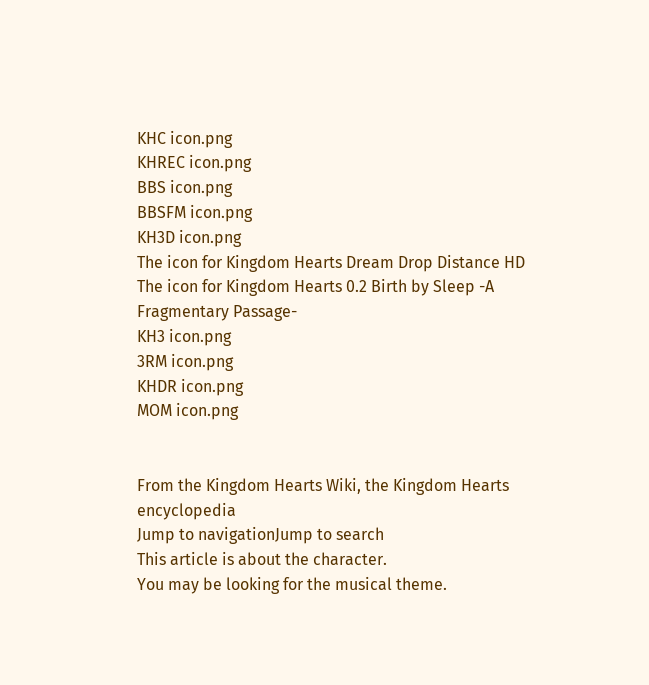KHC icon.png
KHREC icon.png
BBS icon.png
BBSFM icon.png
KH3D icon.png
The icon for Kingdom Hearts Dream Drop Distance HD
The icon for Kingdom Hearts 0.2 Birth by Sleep -A Fragmentary Passage-
KH3 icon.png
3RM icon.png
KHDR icon.png
MOM icon.png


From the Kingdom Hearts Wiki, the Kingdom Hearts encyclopedia
Jump to navigationJump to search
This article is about the character.
You may be looking for the musical theme.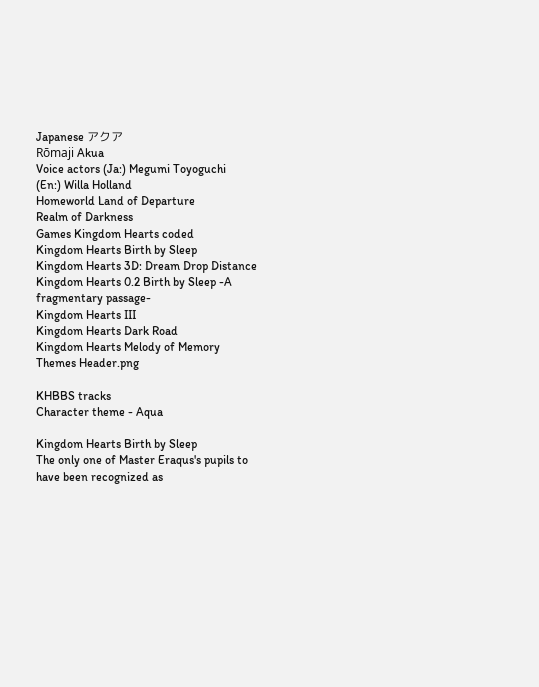Japanese アクア
Rōmaji Akua
Voice actors (Ja:) Megumi Toyoguchi
(En:) Willa Holland
Homeworld Land of Departure
Realm of Darkness
Games Kingdom Hearts coded
Kingdom Hearts Birth by Sleep
Kingdom Hearts 3D: Dream Drop Distance
Kingdom Hearts 0.2 Birth by Sleep -A fragmentary passage-
Kingdom Hearts III
Kingdom Hearts Dark Road
Kingdom Hearts Melody of Memory
Themes Header.png

KHBBS tracks
Character theme - Aqua

Kingdom Hearts Birth by Sleep
The only one of Master Eraqus's pupils to have been recognized as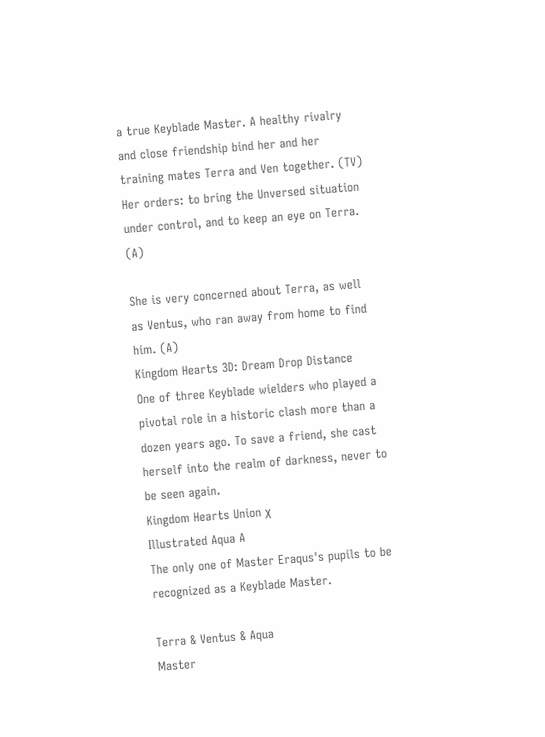a true Keyblade Master. A healthy rivalry and close friendship bind her and her training mates Terra and Ven together. (TV) Her orders: to bring the Unversed situation under control, and to keep an eye on Terra. (A)

She is very concerned about Terra, as well as Ventus, who ran away from home to find him. (A)
Kingdom Hearts 3D: Dream Drop Distance
One of three Keyblade wielders who played a pivotal role in a historic clash more than a dozen years ago. To save a friend, she cast herself into the realm of darkness, never to be seen again.
Kingdom Hearts Union χ
Illustrated Aqua A
The only one of Master Eraqus's pupils to be recognized as a Keyblade Master.

Terra & Ventus & Aqua
Master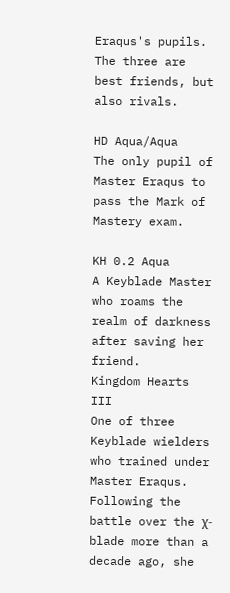Eraqus's pupils. The three are best friends, but also rivals.

HD Aqua/Aqua
The only pupil of Master Eraqus to pass the Mark of Mastery exam.

KH 0.2 Aqua
A Keyblade Master who roams the realm of darkness after saving her friend.
Kingdom Hearts III
One of three Keyblade wielders who trained under Master Eraqus. Following the battle over the χ-blade more than a decade ago, she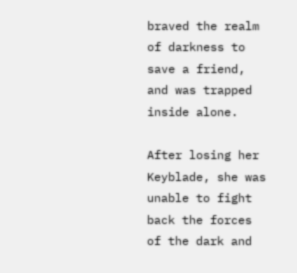braved the realm of darkness to save a friend, and was trapped inside alone.

After losing her Keyblade, she was unable to fight back the forces of the dark and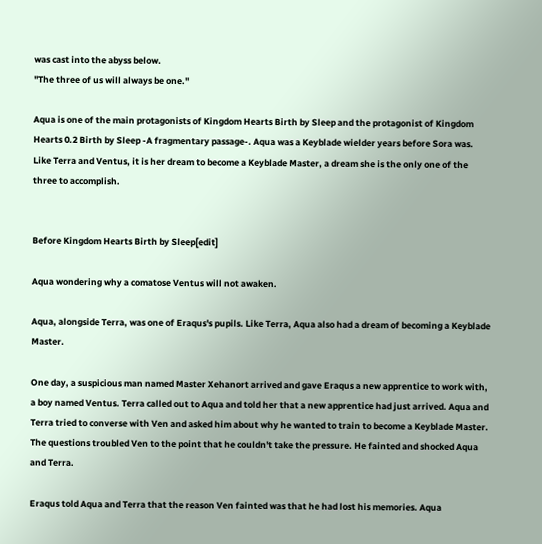was cast into the abyss below.
"The three of us will always be one."

Aqua is one of the main protagonists of Kingdom Hearts Birth by Sleep and the protagonist of Kingdom Hearts 0.2 Birth by Sleep -A fragmentary passage-. Aqua was a Keyblade wielder years before Sora was. Like Terra and Ventus, it is her dream to become a Keyblade Master, a dream she is the only one of the three to accomplish.


Before Kingdom Hearts Birth by Sleep[edit]

Aqua wondering why a comatose Ventus will not awaken.

Aqua, alongside Terra, was one of Eraqus's pupils. Like Terra, Aqua also had a dream of becoming a Keyblade Master.

One day, a suspicious man named Master Xehanort arrived and gave Eraqus a new apprentice to work with, a boy named Ventus. Terra called out to Aqua and told her that a new apprentice had just arrived. Aqua and Terra tried to converse with Ven and asked him about why he wanted to train to become a Keyblade Master. The questions troubled Ven to the point that he couldn't take the pressure. He fainted and shocked Aqua and Terra.

Eraqus told Aqua and Terra that the reason Ven fainted was that he had lost his memories. Aqua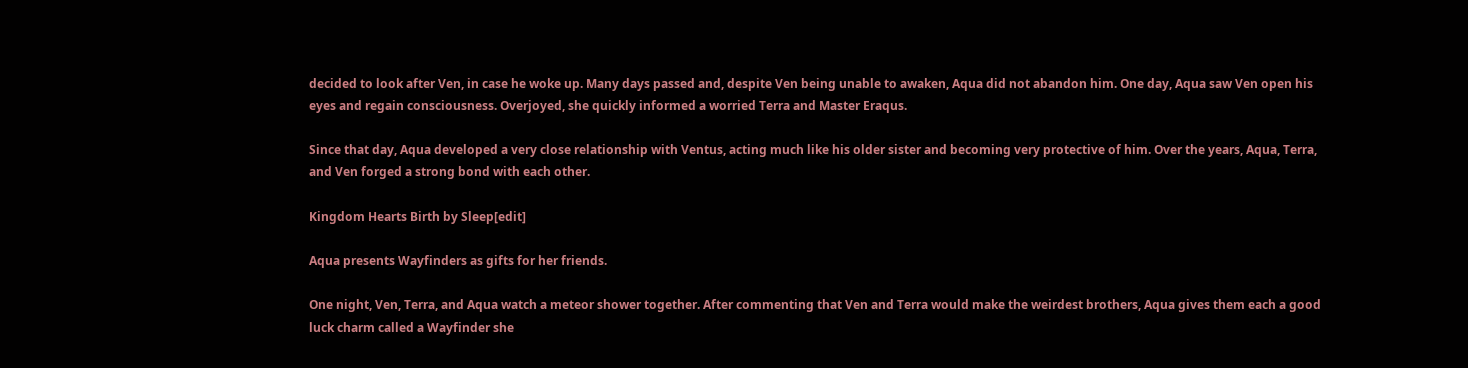decided to look after Ven, in case he woke up. Many days passed and, despite Ven being unable to awaken, Aqua did not abandon him. One day, Aqua saw Ven open his eyes and regain consciousness. Overjoyed, she quickly informed a worried Terra and Master Eraqus.

Since that day, Aqua developed a very close relationship with Ventus, acting much like his older sister and becoming very protective of him. Over the years, Aqua, Terra, and Ven forged a strong bond with each other.

Kingdom Hearts Birth by Sleep[edit]

Aqua presents Wayfinders as gifts for her friends.

One night, Ven, Terra, and Aqua watch a meteor shower together. After commenting that Ven and Terra would make the weirdest brothers, Aqua gives them each a good luck charm called a Wayfinder she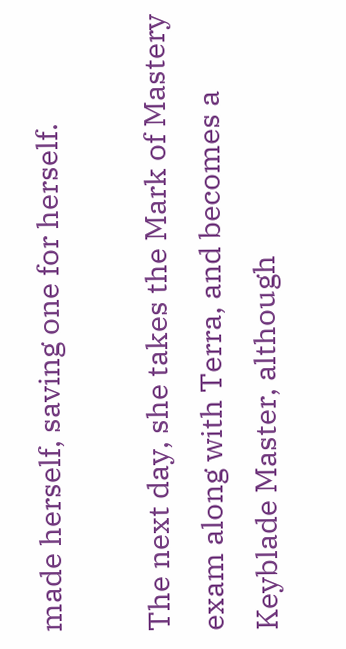made herself, saving one for herself.

The next day, she takes the Mark of Mastery exam along with Terra, and becomes a Keyblade Master, although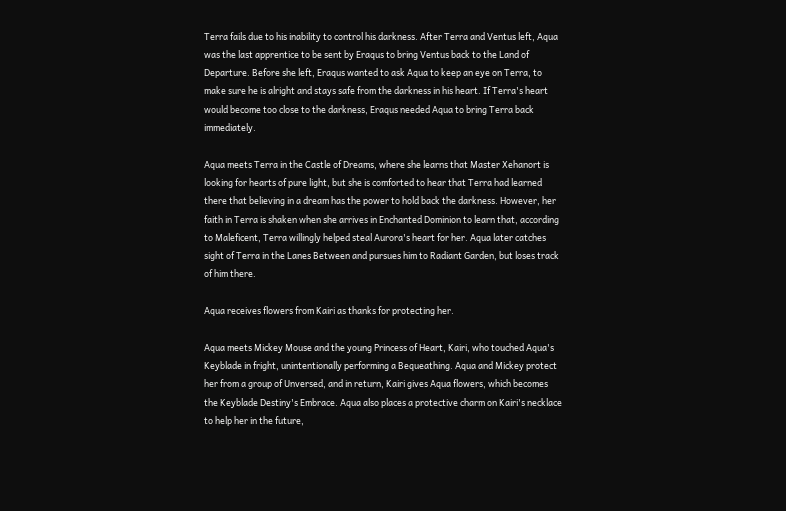Terra fails due to his inability to control his darkness. After Terra and Ventus left, Aqua was the last apprentice to be sent by Eraqus to bring Ventus back to the Land of Departure. Before she left, Eraqus wanted to ask Aqua to keep an eye on Terra, to make sure he is alright and stays safe from the darkness in his heart. If Terra's heart would become too close to the darkness, Eraqus needed Aqua to bring Terra back immediately.

Aqua meets Terra in the Castle of Dreams, where she learns that Master Xehanort is looking for hearts of pure light, but she is comforted to hear that Terra had learned there that believing in a dream has the power to hold back the darkness. However, her faith in Terra is shaken when she arrives in Enchanted Dominion to learn that, according to Maleficent, Terra willingly helped steal Aurora's heart for her. Aqua later catches sight of Terra in the Lanes Between and pursues him to Radiant Garden, but loses track of him there.

Aqua receives flowers from Kairi as thanks for protecting her.

Aqua meets Mickey Mouse and the young Princess of Heart, Kairi, who touched Aqua's Keyblade in fright, unintentionally performing a Bequeathing. Aqua and Mickey protect her from a group of Unversed, and in return, Kairi gives Aqua flowers, which becomes the Keyblade Destiny's Embrace. Aqua also places a protective charm on Kairi's necklace to help her in the future,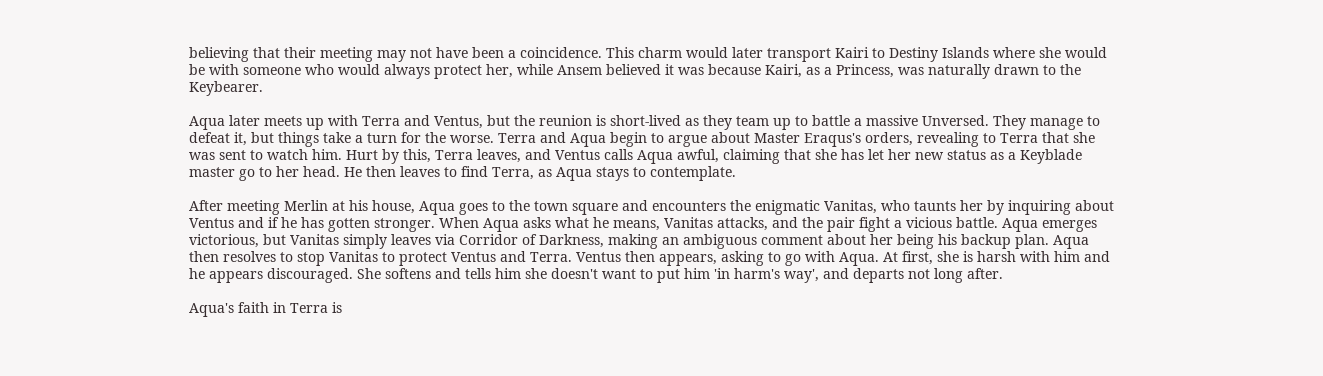believing that their meeting may not have been a coincidence. This charm would later transport Kairi to Destiny Islands where she would be with someone who would always protect her, while Ansem believed it was because Kairi, as a Princess, was naturally drawn to the Keybearer.

Aqua later meets up with Terra and Ventus, but the reunion is short-lived as they team up to battle a massive Unversed. They manage to defeat it, but things take a turn for the worse. Terra and Aqua begin to argue about Master Eraqus's orders, revealing to Terra that she was sent to watch him. Hurt by this, Terra leaves, and Ventus calls Aqua awful, claiming that she has let her new status as a Keyblade master go to her head. He then leaves to find Terra, as Aqua stays to contemplate.

After meeting Merlin at his house, Aqua goes to the town square and encounters the enigmatic Vanitas, who taunts her by inquiring about Ventus and if he has gotten stronger. When Aqua asks what he means, Vanitas attacks, and the pair fight a vicious battle. Aqua emerges victorious, but Vanitas simply leaves via Corridor of Darkness, making an ambiguous comment about her being his backup plan. Aqua then resolves to stop Vanitas to protect Ventus and Terra. Ventus then appears, asking to go with Aqua. At first, she is harsh with him and he appears discouraged. She softens and tells him she doesn't want to put him 'in harm's way', and departs not long after.

Aqua's faith in Terra is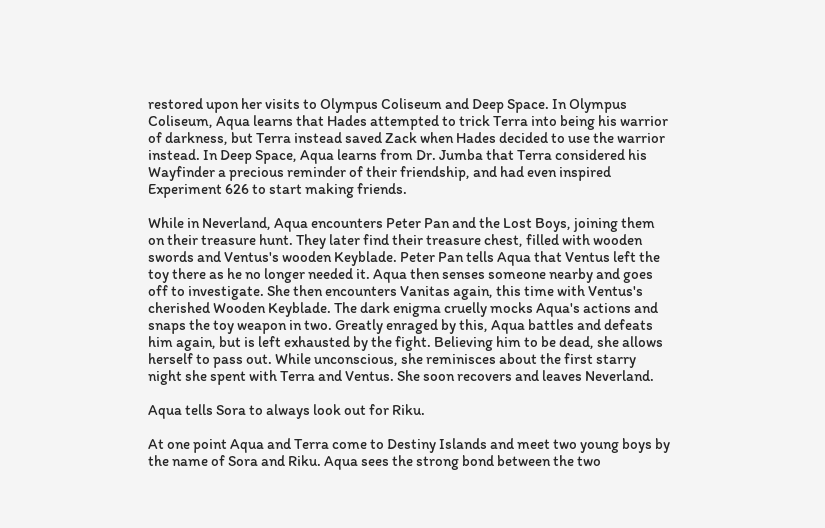restored upon her visits to Olympus Coliseum and Deep Space. In Olympus Coliseum, Aqua learns that Hades attempted to trick Terra into being his warrior of darkness, but Terra instead saved Zack when Hades decided to use the warrior instead. In Deep Space, Aqua learns from Dr. Jumba that Terra considered his Wayfinder a precious reminder of their friendship, and had even inspired Experiment 626 to start making friends.

While in Neverland, Aqua encounters Peter Pan and the Lost Boys, joining them on their treasure hunt. They later find their treasure chest, filled with wooden swords and Ventus's wooden Keyblade. Peter Pan tells Aqua that Ventus left the toy there as he no longer needed it. Aqua then senses someone nearby and goes off to investigate. She then encounters Vanitas again, this time with Ventus's cherished Wooden Keyblade. The dark enigma cruelly mocks Aqua's actions and snaps the toy weapon in two. Greatly enraged by this, Aqua battles and defeats him again, but is left exhausted by the fight. Believing him to be dead, she allows herself to pass out. While unconscious, she reminisces about the first starry night she spent with Terra and Ventus. She soon recovers and leaves Neverland.

Aqua tells Sora to always look out for Riku.

At one point Aqua and Terra come to Destiny Islands and meet two young boys by the name of Sora and Riku. Aqua sees the strong bond between the two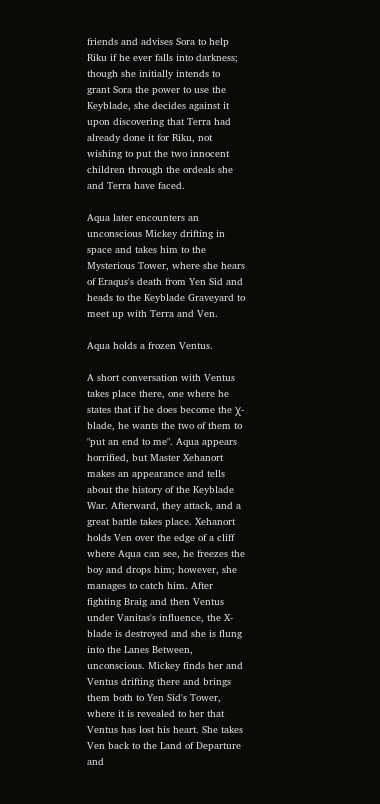friends and advises Sora to help Riku if he ever falls into darkness; though she initially intends to grant Sora the power to use the Keyblade, she decides against it upon discovering that Terra had already done it for Riku, not wishing to put the two innocent children through the ordeals she and Terra have faced.

Aqua later encounters an unconscious Mickey drifting in space and takes him to the Mysterious Tower, where she hears of Eraqus's death from Yen Sid and heads to the Keyblade Graveyard to meet up with Terra and Ven.

Aqua holds a frozen Ventus.

A short conversation with Ventus takes place there, one where he states that if he does become the χ-blade, he wants the two of them to "put an end to me". Aqua appears horrified, but Master Xehanort makes an appearance and tells about the history of the Keyblade War. Afterward, they attack, and a great battle takes place. Xehanort holds Ven over the edge of a cliff where Aqua can see, he freezes the boy and drops him; however, she manages to catch him. After fighting Braig and then Ventus under Vanitas's influence, the X-blade is destroyed and she is flung into the Lanes Between, unconscious. Mickey finds her and Ventus drifting there and brings them both to Yen Sid's Tower, where it is revealed to her that Ventus has lost his heart. She takes Ven back to the Land of Departure and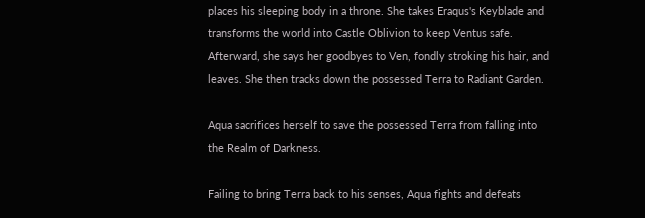places his sleeping body in a throne. She takes Eraqus's Keyblade and transforms the world into Castle Oblivion to keep Ventus safe. Afterward, she says her goodbyes to Ven, fondly stroking his hair, and leaves. She then tracks down the possessed Terra to Radiant Garden.

Aqua sacrifices herself to save the possessed Terra from falling into the Realm of Darkness.

Failing to bring Terra back to his senses, Aqua fights and defeats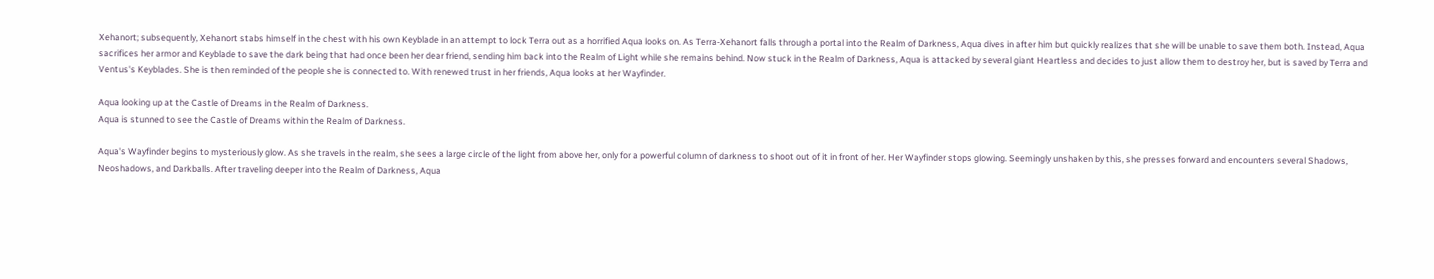Xehanort; subsequently, Xehanort stabs himself in the chest with his own Keyblade in an attempt to lock Terra out as a horrified Aqua looks on. As Terra-Xehanort falls through a portal into the Realm of Darkness, Aqua dives in after him but quickly realizes that she will be unable to save them both. Instead, Aqua sacrifices her armor and Keyblade to save the dark being that had once been her dear friend, sending him back into the Realm of Light while she remains behind. Now stuck in the Realm of Darkness, Aqua is attacked by several giant Heartless and decides to just allow them to destroy her, but is saved by Terra and Ventus's Keyblades. She is then reminded of the people she is connected to. With renewed trust in her friends, Aqua looks at her Wayfinder.

Aqua looking up at the Castle of Dreams in the Realm of Darkness.
Aqua is stunned to see the Castle of Dreams within the Realm of Darkness.

Aqua's Wayfinder begins to mysteriously glow. As she travels in the realm, she sees a large circle of the light from above her, only for a powerful column of darkness to shoot out of it in front of her. Her Wayfinder stops glowing. Seemingly unshaken by this, she presses forward and encounters several Shadows, Neoshadows, and Darkballs. After traveling deeper into the Realm of Darkness, Aqua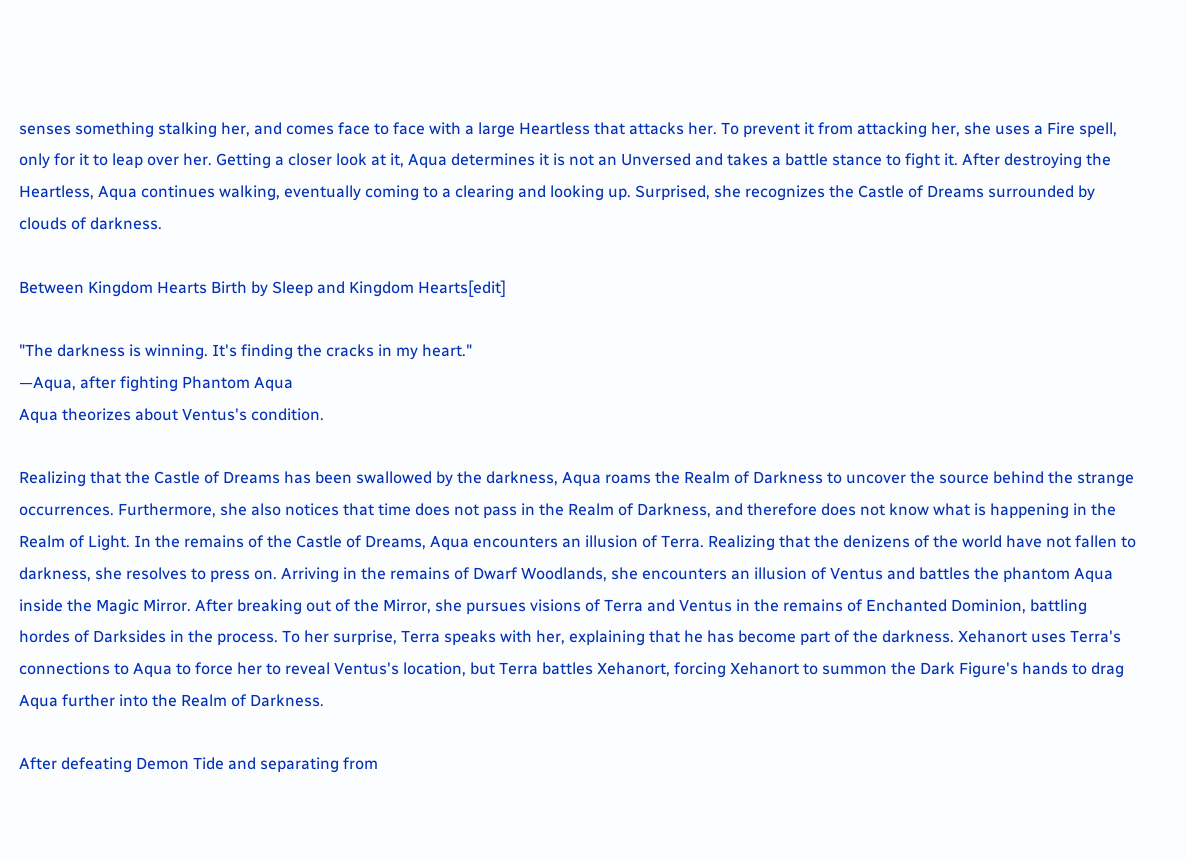senses something stalking her, and comes face to face with a large Heartless that attacks her. To prevent it from attacking her, she uses a Fire spell, only for it to leap over her. Getting a closer look at it, Aqua determines it is not an Unversed and takes a battle stance to fight it. After destroying the Heartless, Aqua continues walking, eventually coming to a clearing and looking up. Surprised, she recognizes the Castle of Dreams surrounded by clouds of darkness.

Between Kingdom Hearts Birth by Sleep and Kingdom Hearts[edit]

"The darkness is winning. It's finding the cracks in my heart."
—Aqua, after fighting Phantom Aqua
Aqua theorizes about Ventus's condition.

Realizing that the Castle of Dreams has been swallowed by the darkness, Aqua roams the Realm of Darkness to uncover the source behind the strange occurrences. Furthermore, she also notices that time does not pass in the Realm of Darkness, and therefore does not know what is happening in the Realm of Light. In the remains of the Castle of Dreams, Aqua encounters an illusion of Terra. Realizing that the denizens of the world have not fallen to darkness, she resolves to press on. Arriving in the remains of Dwarf Woodlands, she encounters an illusion of Ventus and battles the phantom Aqua inside the Magic Mirror. After breaking out of the Mirror, she pursues visions of Terra and Ventus in the remains of Enchanted Dominion, battling hordes of Darksides in the process. To her surprise, Terra speaks with her, explaining that he has become part of the darkness. Xehanort uses Terra's connections to Aqua to force her to reveal Ventus's location, but Terra battles Xehanort, forcing Xehanort to summon the Dark Figure's hands to drag Aqua further into the Realm of Darkness.

After defeating Demon Tide and separating from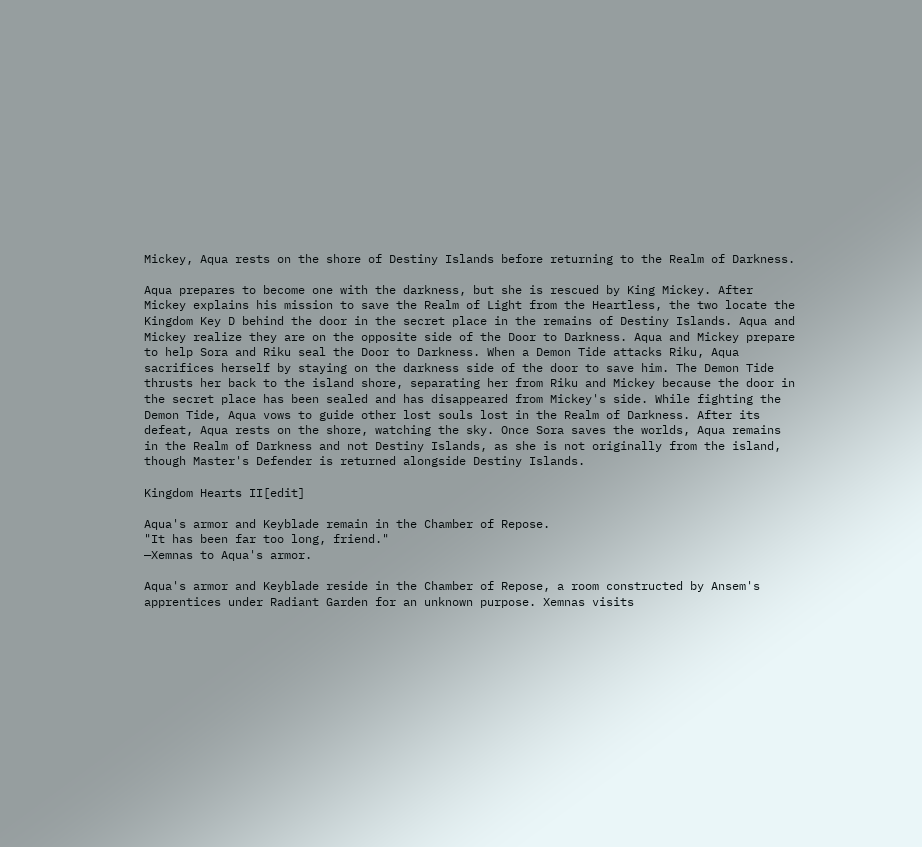Mickey, Aqua rests on the shore of Destiny Islands before returning to the Realm of Darkness.

Aqua prepares to become one with the darkness, but she is rescued by King Mickey. After Mickey explains his mission to save the Realm of Light from the Heartless, the two locate the Kingdom Key D behind the door in the secret place in the remains of Destiny Islands. Aqua and Mickey realize they are on the opposite side of the Door to Darkness. Aqua and Mickey prepare to help Sora and Riku seal the Door to Darkness. When a Demon Tide attacks Riku, Aqua sacrifices herself by staying on the darkness side of the door to save him. The Demon Tide thrusts her back to the island shore, separating her from Riku and Mickey because the door in the secret place has been sealed and has disappeared from Mickey's side. While fighting the Demon Tide, Aqua vows to guide other lost souls lost in the Realm of Darkness. After its defeat, Aqua rests on the shore, watching the sky. Once Sora saves the worlds, Aqua remains in the Realm of Darkness and not Destiny Islands, as she is not originally from the island, though Master's Defender is returned alongside Destiny Islands.

Kingdom Hearts II[edit]

Aqua's armor and Keyblade remain in the Chamber of Repose.
"It has been far too long, friend."
—Xemnas to Aqua's armor.

Aqua's armor and Keyblade reside in the Chamber of Repose, a room constructed by Ansem's apprentices under Radiant Garden for an unknown purpose. Xemnas visits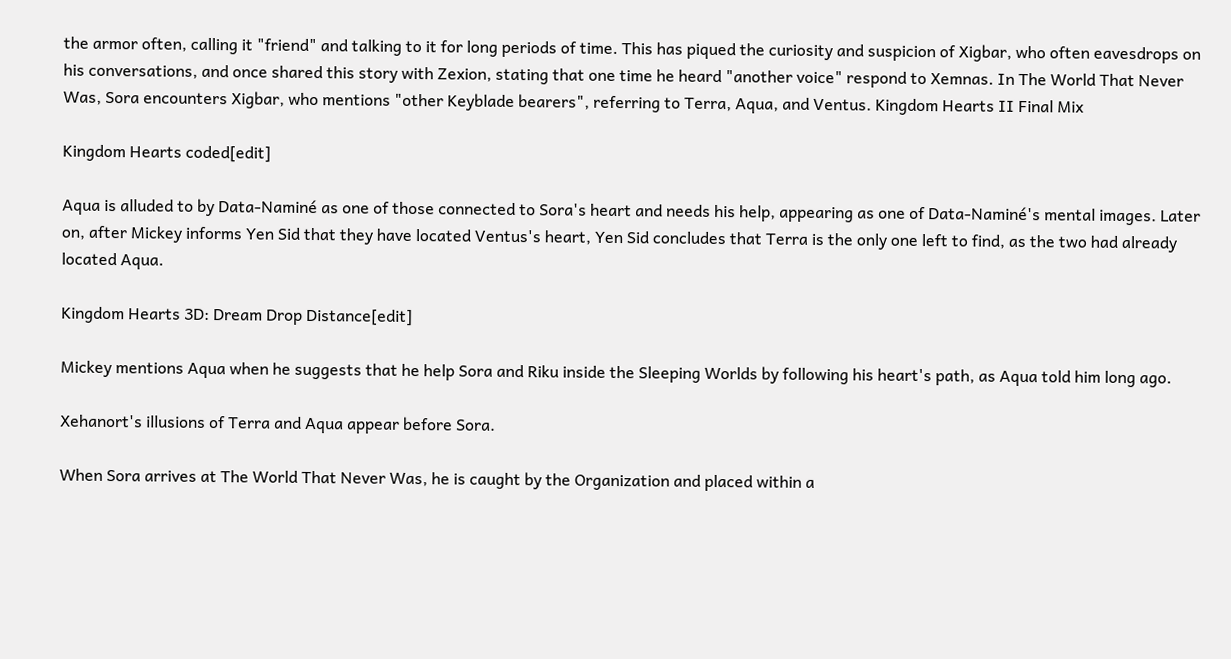the armor often, calling it "friend" and talking to it for long periods of time. This has piqued the curiosity and suspicion of Xigbar, who often eavesdrops on his conversations, and once shared this story with Zexion, stating that one time he heard "another voice" respond to Xemnas. In The World That Never Was, Sora encounters Xigbar, who mentions "other Keyblade bearers", referring to Terra, Aqua, and Ventus. Kingdom Hearts II Final Mix

Kingdom Hearts coded[edit]

Aqua is alluded to by Data-Naminé as one of those connected to Sora's heart and needs his help, appearing as one of Data-Naminé's mental images. Later on, after Mickey informs Yen Sid that they have located Ventus's heart, Yen Sid concludes that Terra is the only one left to find, as the two had already located Aqua.

Kingdom Hearts 3D: Dream Drop Distance[edit]

Mickey mentions Aqua when he suggests that he help Sora and Riku inside the Sleeping Worlds by following his heart's path, as Aqua told him long ago.

Xehanort's illusions of Terra and Aqua appear before Sora.

When Sora arrives at The World That Never Was, he is caught by the Organization and placed within a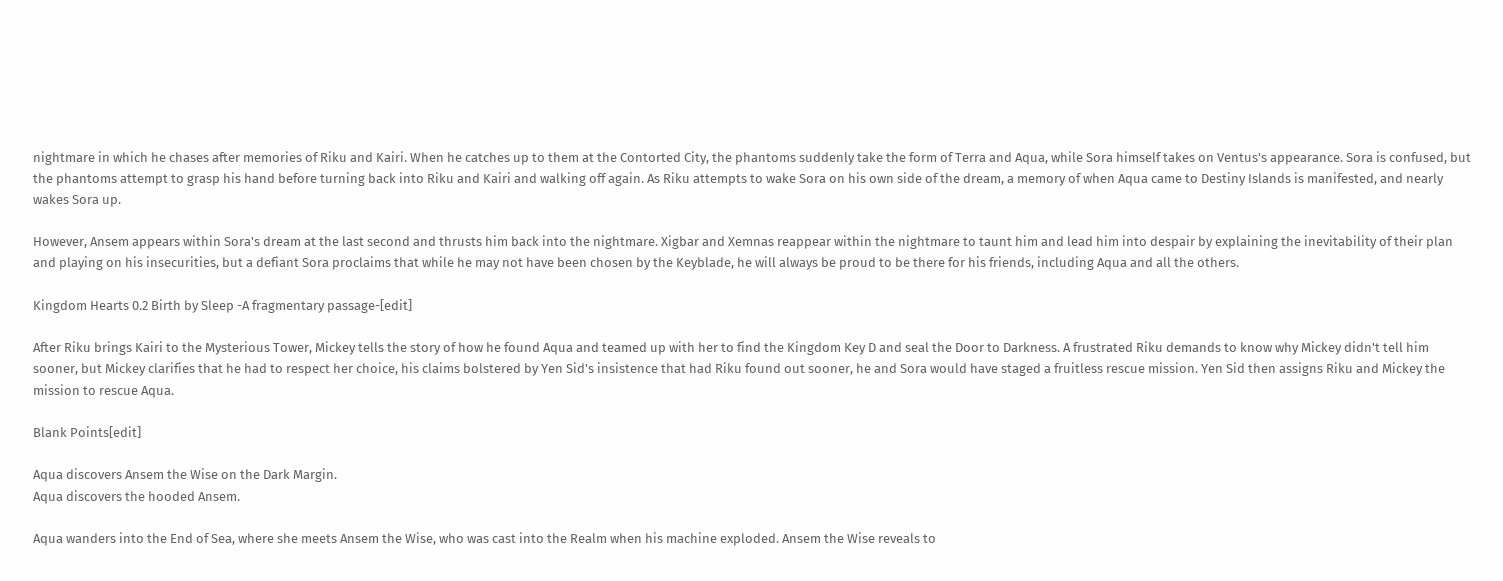nightmare in which he chases after memories of Riku and Kairi. When he catches up to them at the Contorted City, the phantoms suddenly take the form of Terra and Aqua, while Sora himself takes on Ventus's appearance. Sora is confused, but the phantoms attempt to grasp his hand before turning back into Riku and Kairi and walking off again. As Riku attempts to wake Sora on his own side of the dream, a memory of when Aqua came to Destiny Islands is manifested, and nearly wakes Sora up.

However, Ansem appears within Sora's dream at the last second and thrusts him back into the nightmare. Xigbar and Xemnas reappear within the nightmare to taunt him and lead him into despair by explaining the inevitability of their plan and playing on his insecurities, but a defiant Sora proclaims that while he may not have been chosen by the Keyblade, he will always be proud to be there for his friends, including Aqua and all the others.

Kingdom Hearts 0.2 Birth by Sleep -A fragmentary passage-[edit]

After Riku brings Kairi to the Mysterious Tower, Mickey tells the story of how he found Aqua and teamed up with her to find the Kingdom Key D and seal the Door to Darkness. A frustrated Riku demands to know why Mickey didn't tell him sooner, but Mickey clarifies that he had to respect her choice, his claims bolstered by Yen Sid's insistence that had Riku found out sooner, he and Sora would have staged a fruitless rescue mission. Yen Sid then assigns Riku and Mickey the mission to rescue Aqua.

Blank Points[edit]

Aqua discovers Ansem the Wise on the Dark Margin.
Aqua discovers the hooded Ansem.

Aqua wanders into the End of Sea, where she meets Ansem the Wise, who was cast into the Realm when his machine exploded. Ansem the Wise reveals to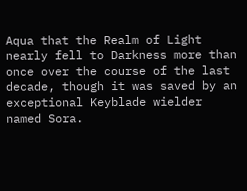Aqua that the Realm of Light nearly fell to Darkness more than once over the course of the last decade, though it was saved by an exceptional Keyblade wielder named Sora.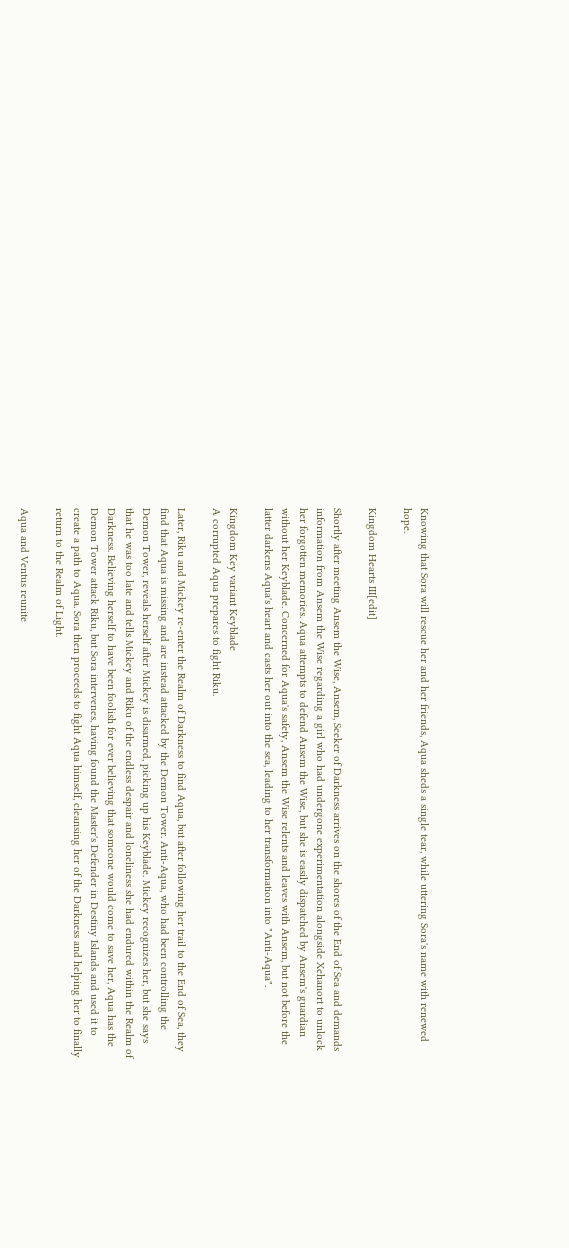Knowing that Sora will rescue her and her friends, Aqua sheds a single tear, while uttering Sora's name with renewed hope.

Kingdom Hearts III[edit]

Shortly after meeting Ansem the Wise, Ansem, Seeker of Darkness arrives on the shores of the End of Sea and demands information from Ansem the Wise regarding a girl who had undergone experimentation alongside Xehanort to unlock her forgotten memories. Aqua attempts to defend Ansem the Wise, but she is easily dispatched by Ansem's guardian without her Keyblade. Concerned for Aqua's safety, Ansem the Wise relents and leaves with Ansem, but not before the latter darkens Aqua's heart and casts her out into the sea, leading to her transformation into "Anti-Aqua".

Kingdom Key variant Keyblade
A corrupted Aqua prepares to fight Riku.

Later, Riku and Mickey re-enter the Realm of Darkness to find Aqua, but after following her trail to the End of Sea, they find that Aqua is missing and are instead attacked by the Demon Tower. Anti-Aqua, who had been controlling the Demon Tower, reveals herself after Mickey is disarmed, picking up his Keyblade. Mickey recognizes her, but she says that he was too late and tells Mickey and Riku of the endless despair and loneliness she had endured within the Realm of Darkness. Believing herself to have been foolish for ever believing that someone would come to save her, Aqua has the Demon Tower attack Riku, but Sora intervenes, having found the Master's Defender in Destiny Islands and used it to create a path to Aqua. Sora then proceeds to fight Aqua himself, cleansing her of the Darkness and helping her to finally return to the Realm of Light.

Aqua and Ventus reunite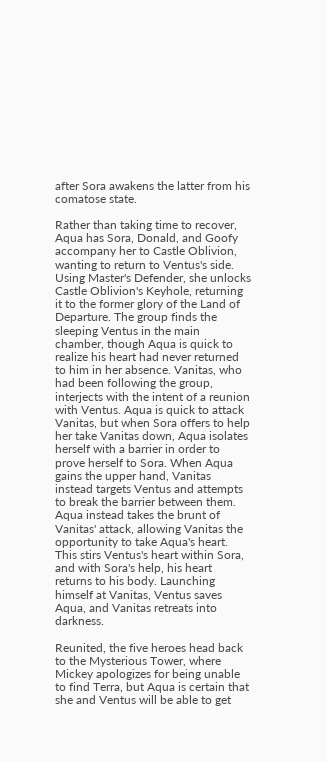after Sora awakens the latter from his comatose state.

Rather than taking time to recover, Aqua has Sora, Donald, and Goofy accompany her to Castle Oblivion, wanting to return to Ventus's side. Using Master's Defender, she unlocks Castle Oblivion's Keyhole, returning it to the former glory of the Land of Departure. The group finds the sleeping Ventus in the main chamber, though Aqua is quick to realize his heart had never returned to him in her absence. Vanitas, who had been following the group, interjects with the intent of a reunion with Ventus. Aqua is quick to attack Vanitas, but when Sora offers to help her take Vanitas down, Aqua isolates herself with a barrier in order to prove herself to Sora. When Aqua gains the upper hand, Vanitas instead targets Ventus and attempts to break the barrier between them. Aqua instead takes the brunt of Vanitas' attack, allowing Vanitas the opportunity to take Aqua's heart. This stirs Ventus's heart within Sora, and with Sora's help, his heart returns to his body. Launching himself at Vanitas, Ventus saves Aqua, and Vanitas retreats into darkness.

Reunited, the five heroes head back to the Mysterious Tower, where Mickey apologizes for being unable to find Terra, but Aqua is certain that she and Ventus will be able to get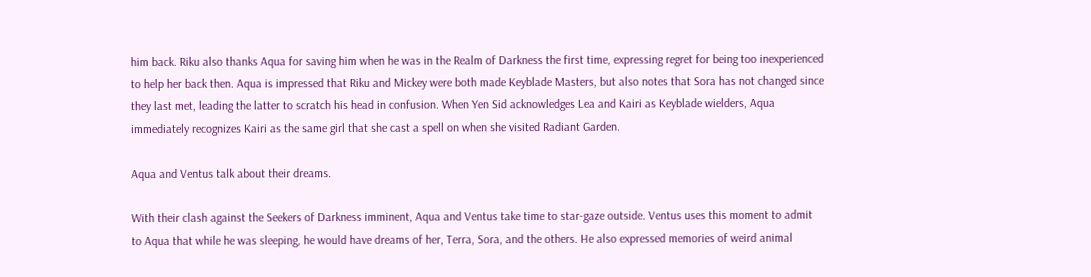him back. Riku also thanks Aqua for saving him when he was in the Realm of Darkness the first time, expressing regret for being too inexperienced to help her back then. Aqua is impressed that Riku and Mickey were both made Keyblade Masters, but also notes that Sora has not changed since they last met, leading the latter to scratch his head in confusion. When Yen Sid acknowledges Lea and Kairi as Keyblade wielders, Aqua immediately recognizes Kairi as the same girl that she cast a spell on when she visited Radiant Garden.

Aqua and Ventus talk about their dreams.

With their clash against the Seekers of Darkness imminent, Aqua and Ventus take time to star-gaze outside. Ventus uses this moment to admit to Aqua that while he was sleeping, he would have dreams of her, Terra, Sora, and the others. He also expressed memories of weird animal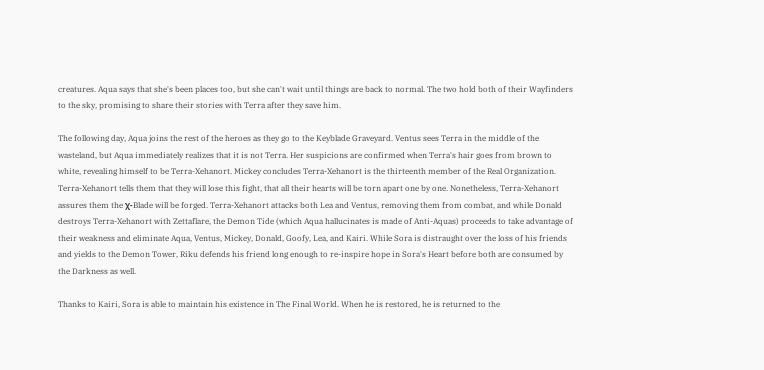creatures. Aqua says that she's been places too, but she can't wait until things are back to normal. The two hold both of their Wayfinders to the sky, promising to share their stories with Terra after they save him.

The following day, Aqua joins the rest of the heroes as they go to the Keyblade Graveyard. Ventus sees Terra in the middle of the wasteland, but Aqua immediately realizes that it is not Terra. Her suspicions are confirmed when Terra's hair goes from brown to white, revealing himself to be Terra-Xehanort. Mickey concludes Terra-Xehanort is the thirteenth member of the Real Organization. Terra-Xehanort tells them that they will lose this fight, that all their hearts will be torn apart one by one. Nonetheless, Terra-Xehanort assures them the χ-Blade will be forged. Terra-Xehanort attacks both Lea and Ventus, removing them from combat, and while Donald destroys Terra-Xehanort with Zettaflare, the Demon Tide (which Aqua hallucinates is made of Anti-Aquas) proceeds to take advantage of their weakness and eliminate Aqua, Ventus, Mickey, Donald, Goofy, Lea, and Kairi. While Sora is distraught over the loss of his friends and yields to the Demon Tower, Riku defends his friend long enough to re-inspire hope in Sora's Heart before both are consumed by the Darkness as well.

Thanks to Kairi, Sora is able to maintain his existence in The Final World. When he is restored, he is returned to the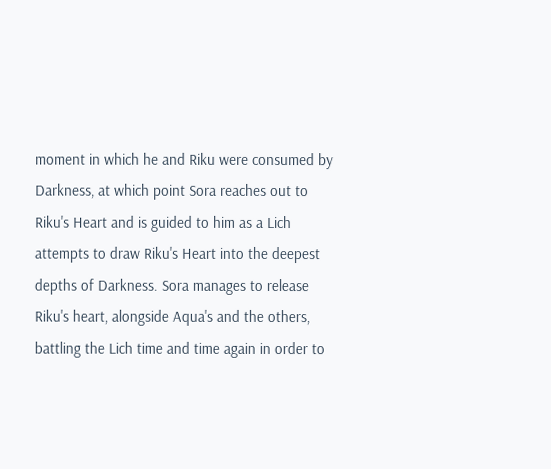moment in which he and Riku were consumed by Darkness, at which point Sora reaches out to Riku's Heart and is guided to him as a Lich attempts to draw Riku's Heart into the deepest depths of Darkness. Sora manages to release Riku's heart, alongside Aqua's and the others, battling the Lich time and time again in order to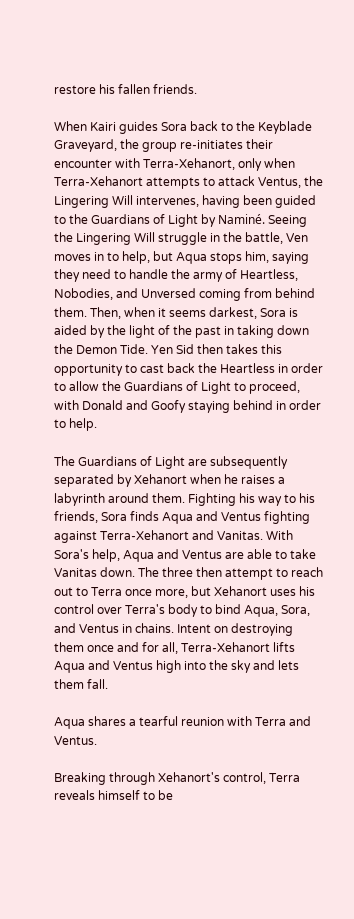restore his fallen friends.

When Kairi guides Sora back to the Keyblade Graveyard, the group re-initiates their encounter with Terra-Xehanort, only when Terra-Xehanort attempts to attack Ventus, the Lingering Will intervenes, having been guided to the Guardians of Light by Naminé. Seeing the Lingering Will struggle in the battle, Ven moves in to help, but Aqua stops him, saying they need to handle the army of Heartless, Nobodies, and Unversed coming from behind them. Then, when it seems darkest, Sora is aided by the light of the past in taking down the Demon Tide. Yen Sid then takes this opportunity to cast back the Heartless in order to allow the Guardians of Light to proceed, with Donald and Goofy staying behind in order to help.

The Guardians of Light are subsequently separated by Xehanort when he raises a labyrinth around them. Fighting his way to his friends, Sora finds Aqua and Ventus fighting against Terra-Xehanort and Vanitas. With Sora's help, Aqua and Ventus are able to take Vanitas down. The three then attempt to reach out to Terra once more, but Xehanort uses his control over Terra's body to bind Aqua, Sora, and Ventus in chains. Intent on destroying them once and for all, Terra-Xehanort lifts Aqua and Ventus high into the sky and lets them fall.

Aqua shares a tearful reunion with Terra and Ventus.

Breaking through Xehanort's control, Terra reveals himself to be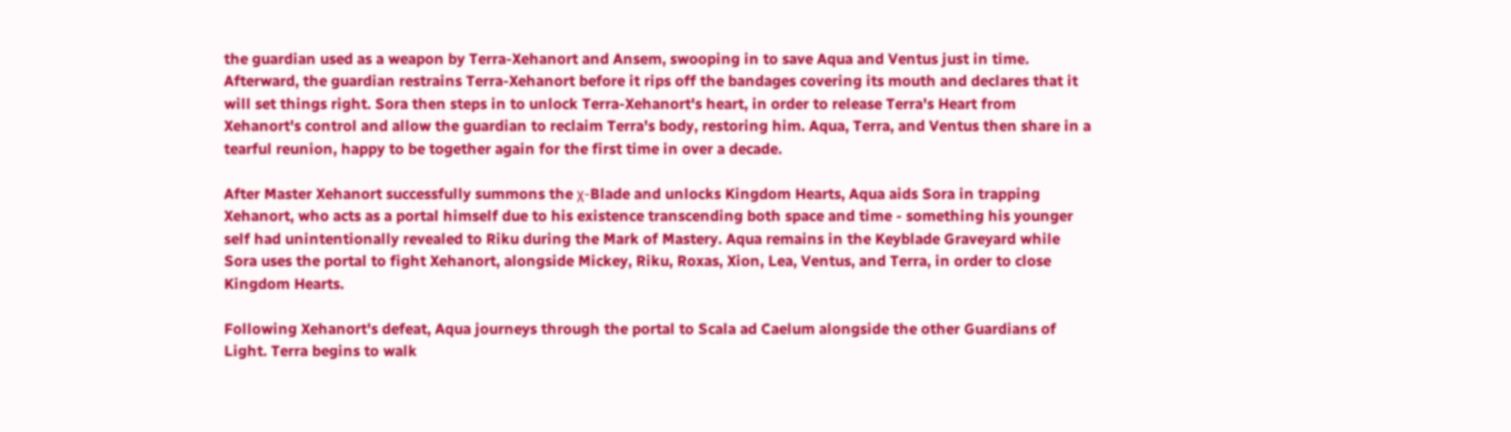the guardian used as a weapon by Terra-Xehanort and Ansem, swooping in to save Aqua and Ventus just in time. Afterward, the guardian restrains Terra-Xehanort before it rips off the bandages covering its mouth and declares that it will set things right. Sora then steps in to unlock Terra-Xehanort's heart, in order to release Terra's Heart from Xehanort's control and allow the guardian to reclaim Terra's body, restoring him. Aqua, Terra, and Ventus then share in a tearful reunion, happy to be together again for the first time in over a decade.

After Master Xehanort successfully summons the χ-Blade and unlocks Kingdom Hearts, Aqua aids Sora in trapping Xehanort, who acts as a portal himself due to his existence transcending both space and time - something his younger self had unintentionally revealed to Riku during the Mark of Mastery. Aqua remains in the Keyblade Graveyard while Sora uses the portal to fight Xehanort, alongside Mickey, Riku, Roxas, Xion, Lea, Ventus, and Terra, in order to close Kingdom Hearts.

Following Xehanort's defeat, Aqua journeys through the portal to Scala ad Caelum alongside the other Guardians of Light. Terra begins to walk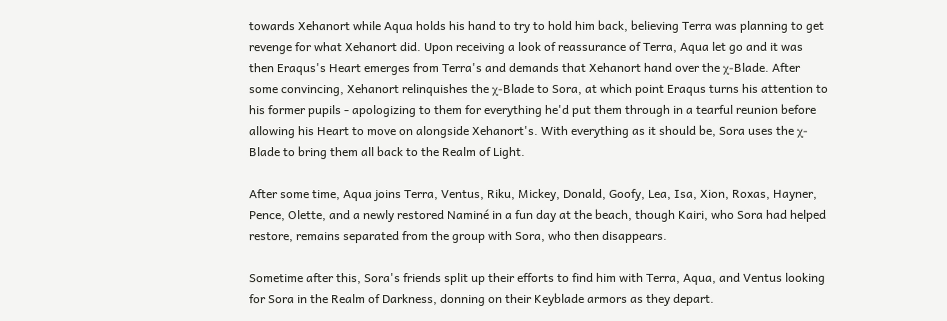towards Xehanort while Aqua holds his hand to try to hold him back, believing Terra was planning to get revenge for what Xehanort did. Upon receiving a look of reassurance of Terra, Aqua let go and it was then Eraqus's Heart emerges from Terra's and demands that Xehanort hand over the χ-Blade. After some convincing, Xehanort relinquishes the χ-Blade to Sora, at which point Eraqus turns his attention to his former pupils - apologizing to them for everything he'd put them through in a tearful reunion before allowing his Heart to move on alongside Xehanort's. With everything as it should be, Sora uses the χ-Blade to bring them all back to the Realm of Light.

After some time, Aqua joins Terra, Ventus, Riku, Mickey, Donald, Goofy, Lea, Isa, Xion, Roxas, Hayner, Pence, Olette, and a newly restored Naminé in a fun day at the beach, though Kairi, who Sora had helped restore, remains separated from the group with Sora, who then disappears.

Sometime after this, Sora's friends split up their efforts to find him with Terra, Aqua, and Ventus looking for Sora in the Realm of Darkness, donning on their Keyblade armors as they depart.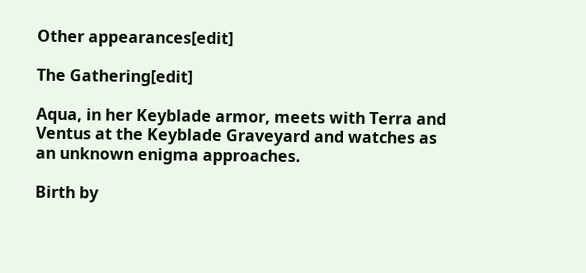Other appearances[edit]

The Gathering[edit]

Aqua, in her Keyblade armor, meets with Terra and Ventus at the Keyblade Graveyard and watches as an unknown enigma approaches.

Birth by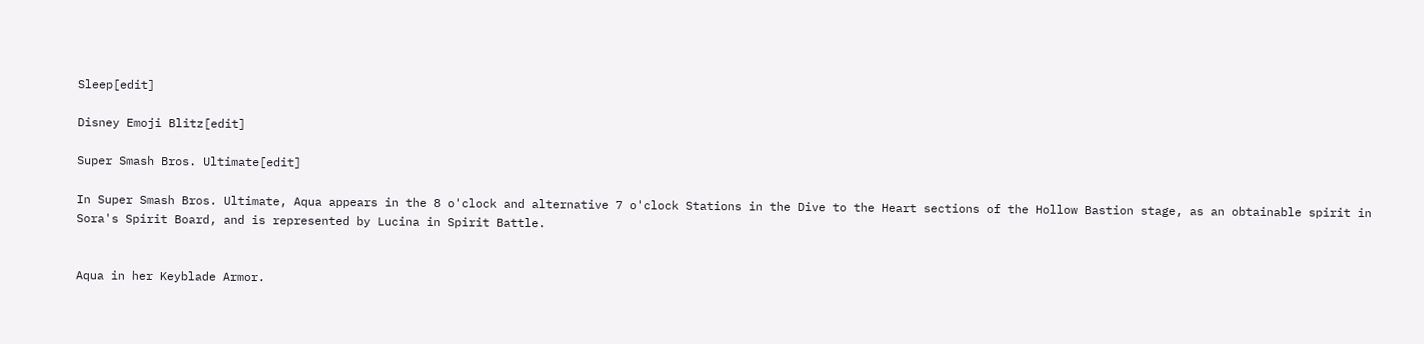Sleep[edit]

Disney Emoji Blitz[edit]

Super Smash Bros. Ultimate[edit]

In Super Smash Bros. Ultimate, Aqua appears in the 8 o'clock and alternative 7 o'clock Stations in the Dive to the Heart sections of the Hollow Bastion stage, as an obtainable spirit in Sora's Spirit Board, and is represented by Lucina in Spirit Battle.


Aqua in her Keyblade Armor.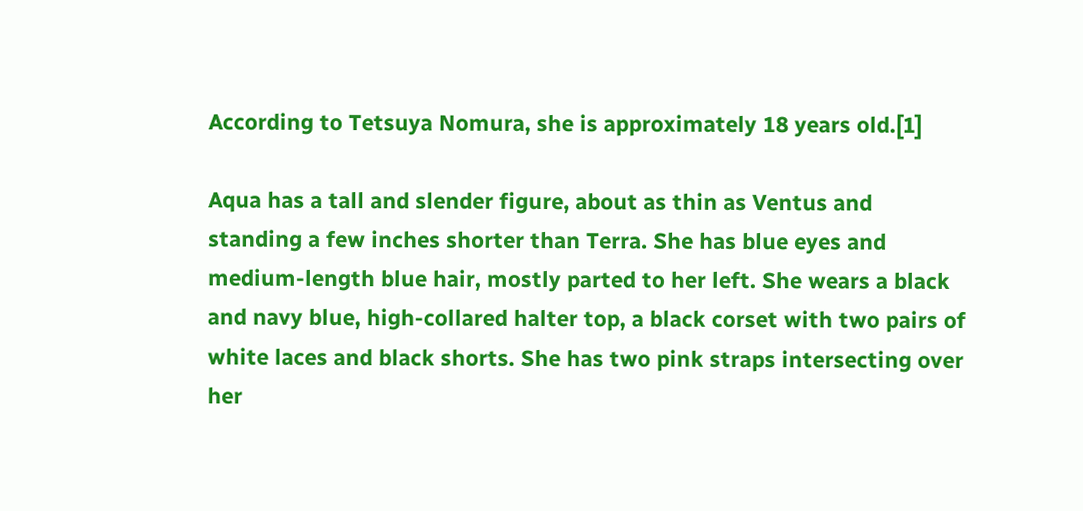According to Tetsuya Nomura, she is approximately 18 years old.[1]

Aqua has a tall and slender figure, about as thin as Ventus and standing a few inches shorter than Terra. She has blue eyes and medium-length blue hair, mostly parted to her left. She wears a black and navy blue, high-collared halter top, a black corset with two pairs of white laces and black shorts. She has two pink straps intersecting over her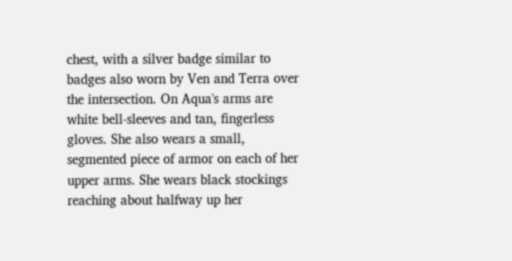chest, with a silver badge similar to badges also worn by Ven and Terra over the intersection. On Aqua's arms are white bell-sleeves and tan, fingerless gloves. She also wears a small, segmented piece of armor on each of her upper arms. She wears black stockings reaching about halfway up her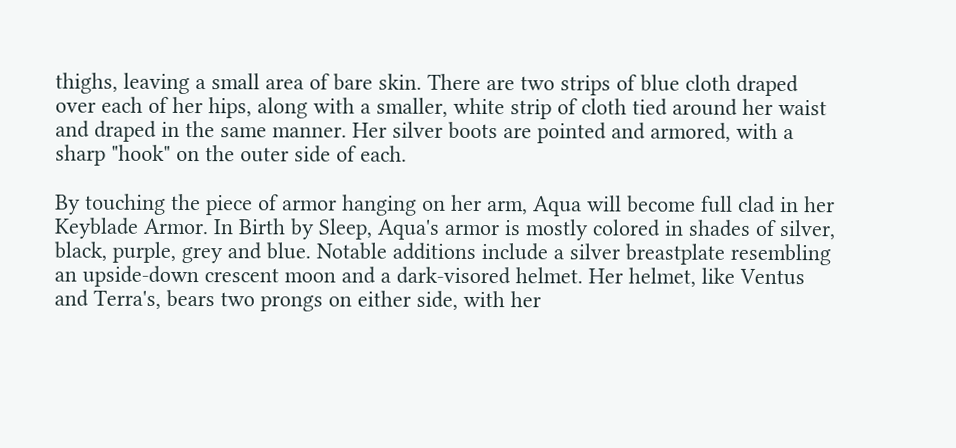thighs, leaving a small area of bare skin. There are two strips of blue cloth draped over each of her hips, along with a smaller, white strip of cloth tied around her waist and draped in the same manner. Her silver boots are pointed and armored, with a sharp "hook" on the outer side of each.

By touching the piece of armor hanging on her arm, Aqua will become full clad in her Keyblade Armor. In Birth by Sleep, Aqua's armor is mostly colored in shades of silver, black, purple, grey and blue. Notable additions include a silver breastplate resembling an upside-down crescent moon and a dark-visored helmet. Her helmet, like Ventus and Terra's, bears two prongs on either side, with her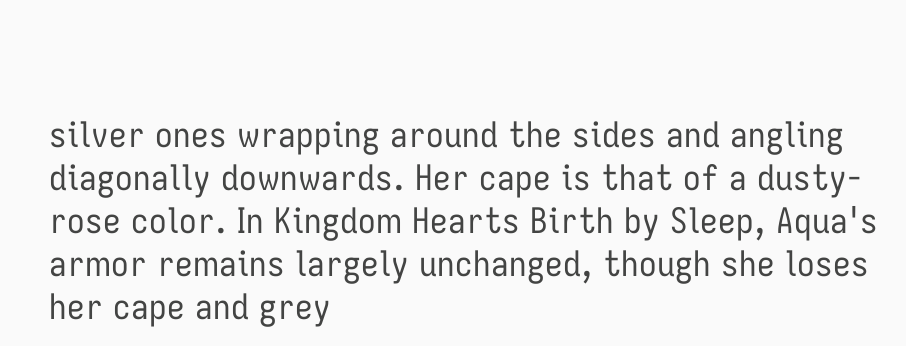silver ones wrapping around the sides and angling diagonally downwards. Her cape is that of a dusty-rose color. In Kingdom Hearts Birth by Sleep, Aqua's armor remains largely unchanged, though she loses her cape and grey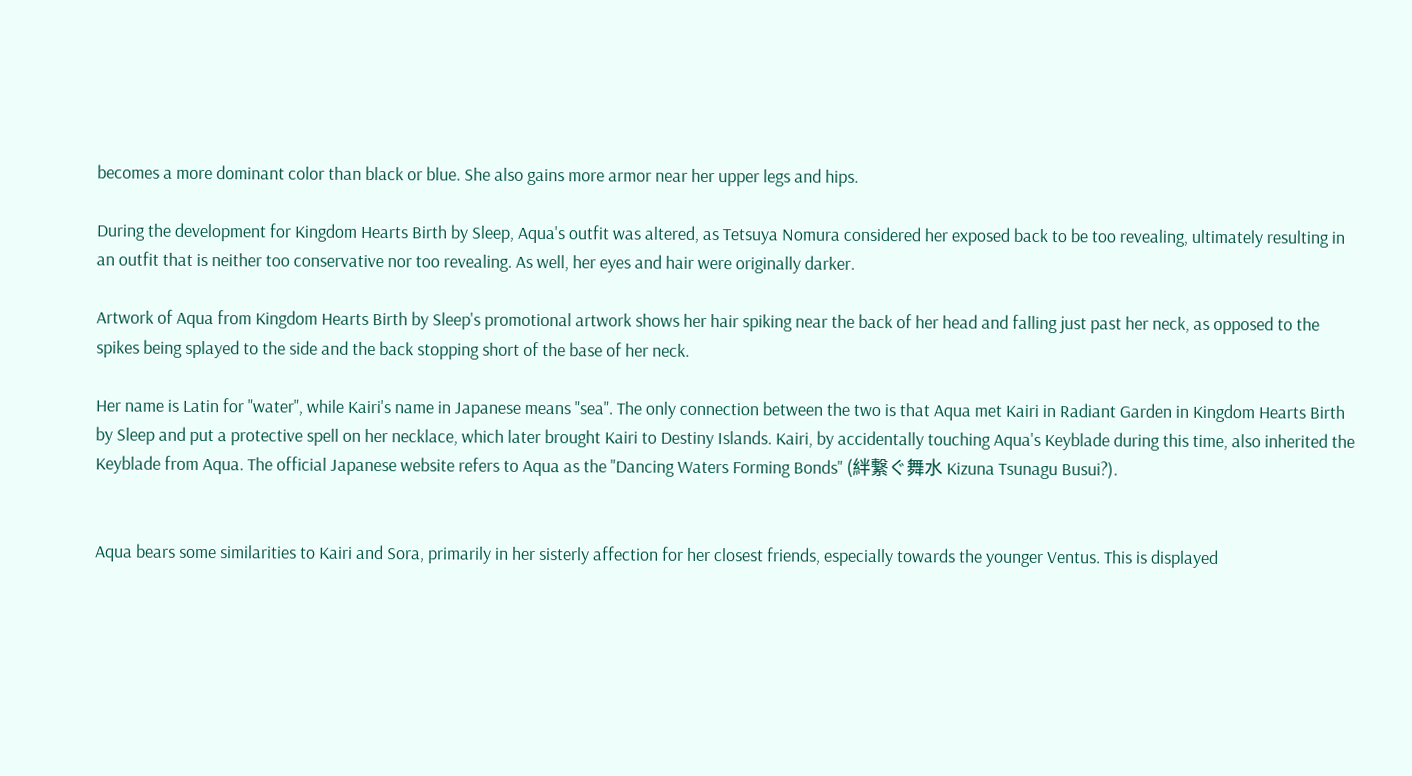becomes a more dominant color than black or blue. She also gains more armor near her upper legs and hips.

During the development for Kingdom Hearts Birth by Sleep, Aqua's outfit was altered, as Tetsuya Nomura considered her exposed back to be too revealing, ultimately resulting in an outfit that is neither too conservative nor too revealing. As well, her eyes and hair were originally darker.

Artwork of Aqua from Kingdom Hearts Birth by Sleep's promotional artwork shows her hair spiking near the back of her head and falling just past her neck, as opposed to the spikes being splayed to the side and the back stopping short of the base of her neck.

Her name is Latin for "water", while Kairi's name in Japanese means "sea". The only connection between the two is that Aqua met Kairi in Radiant Garden in Kingdom Hearts Birth by Sleep and put a protective spell on her necklace, which later brought Kairi to Destiny Islands. Kairi, by accidentally touching Aqua's Keyblade during this time, also inherited the Keyblade from Aqua. The official Japanese website refers to Aqua as the "Dancing Waters Forming Bonds" (絆繋ぐ舞水 Kizuna Tsunagu Busui?).


Aqua bears some similarities to Kairi and Sora, primarily in her sisterly affection for her closest friends, especially towards the younger Ventus. This is displayed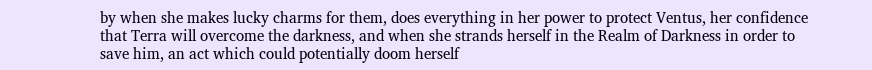by when she makes lucky charms for them, does everything in her power to protect Ventus, her confidence that Terra will overcome the darkness, and when she strands herself in the Realm of Darkness in order to save him, an act which could potentially doom herself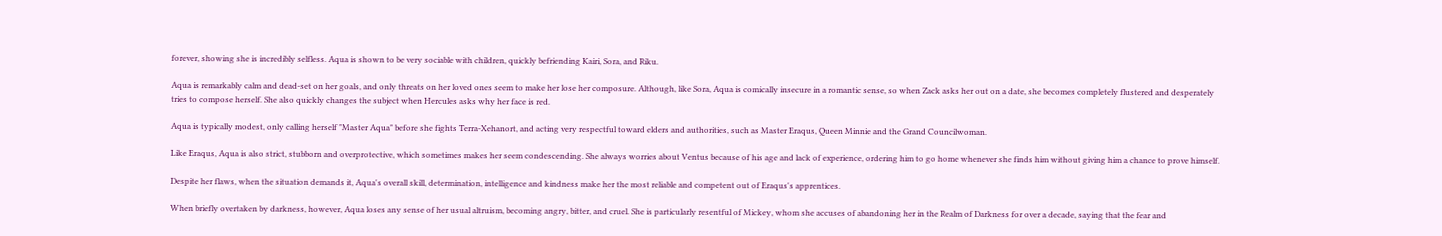forever, showing she is incredibly selfless. Aqua is shown to be very sociable with children, quickly befriending Kairi, Sora, and Riku.

Aqua is remarkably calm and dead-set on her goals, and only threats on her loved ones seem to make her lose her composure. Although, like Sora, Aqua is comically insecure in a romantic sense, so when Zack asks her out on a date, she becomes completely flustered and desperately tries to compose herself. She also quickly changes the subject when Hercules asks why her face is red.

Aqua is typically modest, only calling herself "Master Aqua" before she fights Terra-Xehanort, and acting very respectful toward elders and authorities, such as Master Eraqus, Queen Minnie and the Grand Councilwoman.

Like Eraqus, Aqua is also strict, stubborn and overprotective, which sometimes makes her seem condescending. She always worries about Ventus because of his age and lack of experience, ordering him to go home whenever she finds him without giving him a chance to prove himself.

Despite her flaws, when the situation demands it, Aqua's overall skill, determination, intelligence and kindness make her the most reliable and competent out of Eraqus's apprentices.

When briefly overtaken by darkness, however, Aqua loses any sense of her usual altruism, becoming angry, bitter, and cruel. She is particularly resentful of Mickey, whom she accuses of abandoning her in the Realm of Darkness for over a decade, saying that the fear and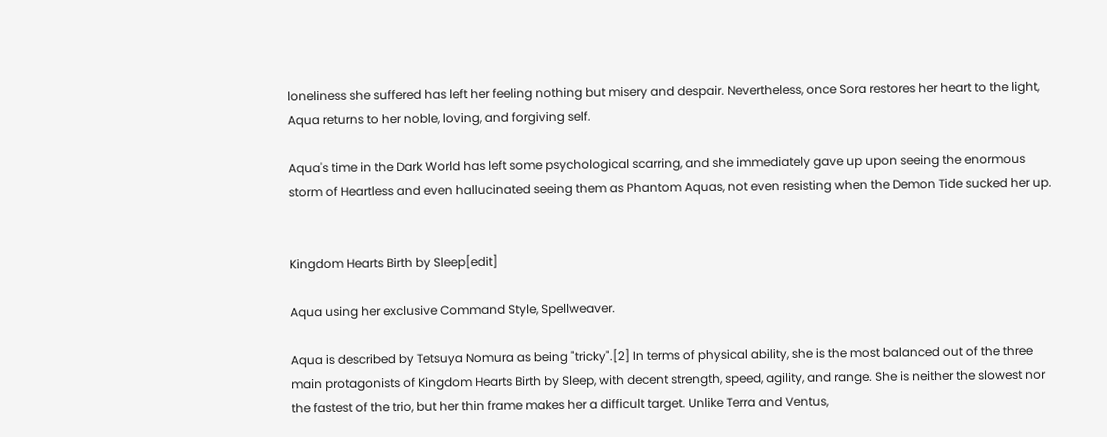loneliness she suffered has left her feeling nothing but misery and despair. Nevertheless, once Sora restores her heart to the light, Aqua returns to her noble, loving, and forgiving self.

Aqua's time in the Dark World has left some psychological scarring, and she immediately gave up upon seeing the enormous storm of Heartless and even hallucinated seeing them as Phantom Aquas, not even resisting when the Demon Tide sucked her up.


Kingdom Hearts Birth by Sleep[edit]

Aqua using her exclusive Command Style, Spellweaver.

Aqua is described by Tetsuya Nomura as being "tricky".[2] In terms of physical ability, she is the most balanced out of the three main protagonists of Kingdom Hearts Birth by Sleep, with decent strength, speed, agility, and range. She is neither the slowest nor the fastest of the trio, but her thin frame makes her a difficult target. Unlike Terra and Ventus,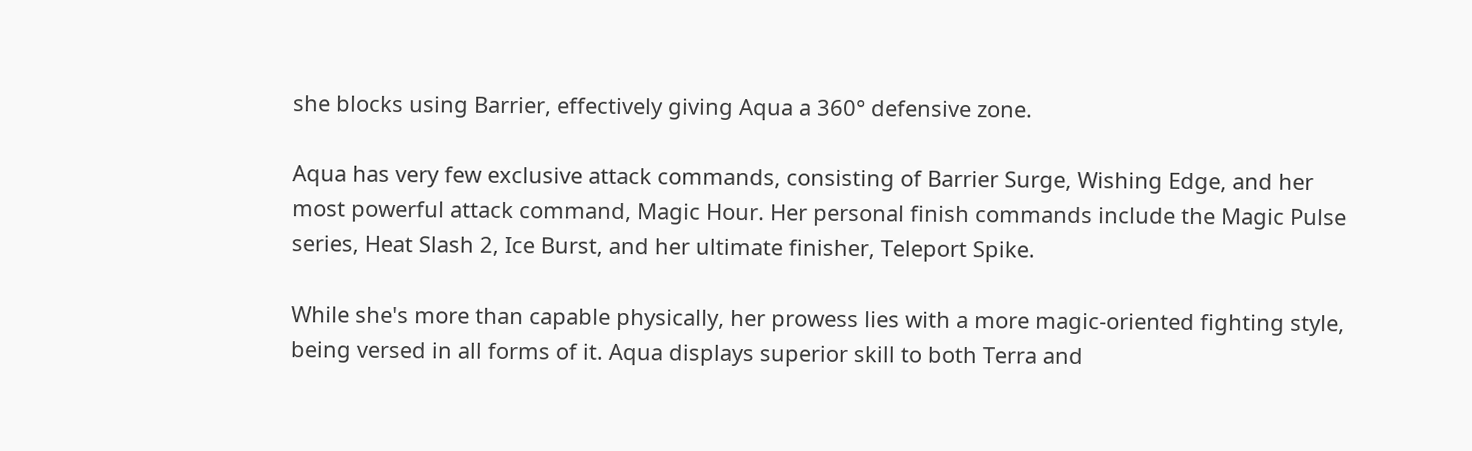she blocks using Barrier, effectively giving Aqua a 360° defensive zone.

Aqua has very few exclusive attack commands, consisting of Barrier Surge, Wishing Edge, and her most powerful attack command, Magic Hour. Her personal finish commands include the Magic Pulse series, Heat Slash 2, Ice Burst, and her ultimate finisher, Teleport Spike.

While she's more than capable physically, her prowess lies with a more magic-oriented fighting style, being versed in all forms of it. Aqua displays superior skill to both Terra and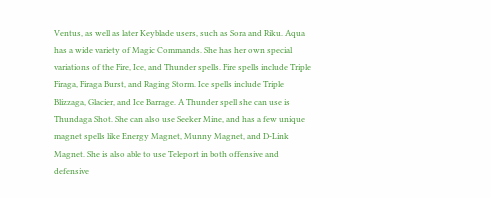Ventus, as well as later Keyblade users, such as Sora and Riku. Aqua has a wide variety of Magic Commands. She has her own special variations of the Fire, Ice, and Thunder spells. Fire spells include Triple Firaga, Firaga Burst, and Raging Storm. Ice spells include Triple Blizzaga, Glacier, and Ice Barrage. A Thunder spell she can use is Thundaga Shot. She can also use Seeker Mine, and has a few unique magnet spells like Energy Magnet, Munny Magnet, and D-Link Magnet. She is also able to use Teleport in both offensive and defensive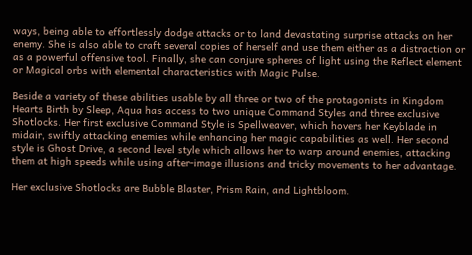ways, being able to effortlessly dodge attacks or to land devastating surprise attacks on her enemy. She is also able to craft several copies of herself and use them either as a distraction or as a powerful offensive tool. Finally, she can conjure spheres of light using the Reflect element or Magical orbs with elemental characteristics with Magic Pulse.

Beside a variety of these abilities usable by all three or two of the protagonists in Kingdom Hearts Birth by Sleep, Aqua has access to two unique Command Styles and three exclusive Shotlocks. Her first exclusive Command Style is Spellweaver, which hovers her Keyblade in midair, swiftly attacking enemies while enhancing her magic capabilities as well. Her second style is Ghost Drive, a second level style which allows her to warp around enemies, attacking them at high speeds while using after-image illusions and tricky movements to her advantage.

Her exclusive Shotlocks are Bubble Blaster, Prism Rain, and Lightbloom.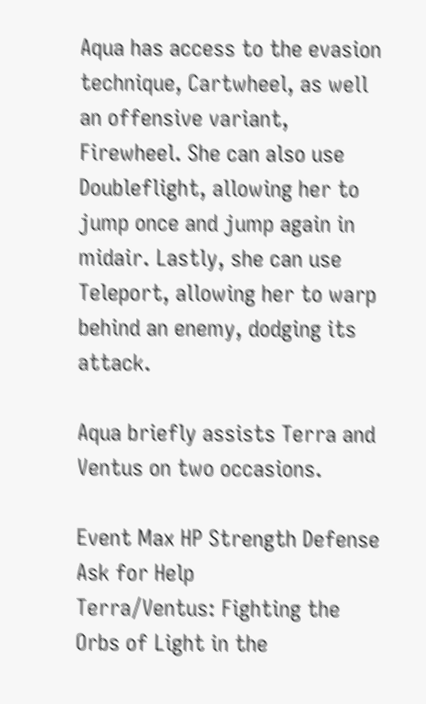Aqua has access to the evasion technique, Cartwheel, as well an offensive variant, Firewheel. She can also use Doubleflight, allowing her to jump once and jump again in midair. Lastly, she can use Teleport, allowing her to warp behind an enemy, dodging its attack.

Aqua briefly assists Terra and Ventus on two occasions.

Event Max HP Strength Defense Ask for Help
Terra/Ventus: Fighting the Orbs of Light in the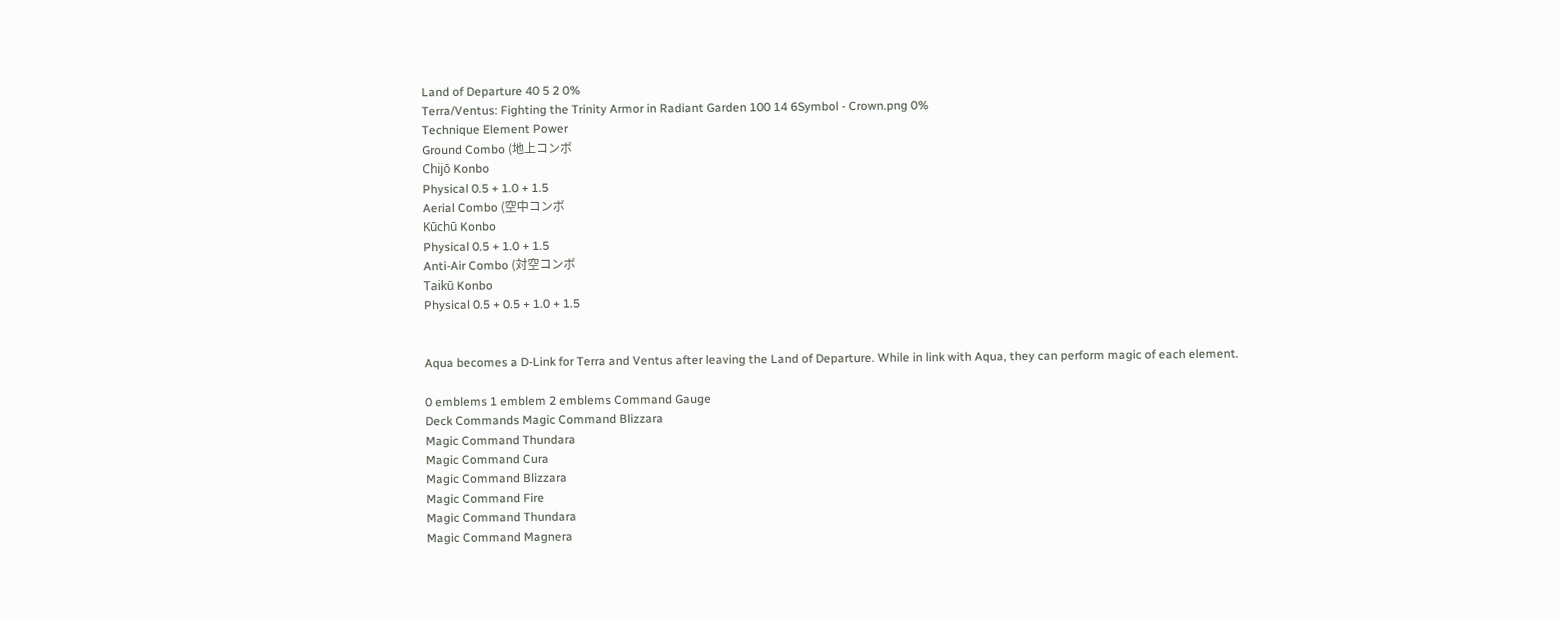Land of Departure 40 5 2 0%
Terra/Ventus: Fighting the Trinity Armor in Radiant Garden 100 14 6Symbol - Crown.png 0%
Technique Element Power
Ground Combo (地上コンボ
Chijō Konbo
Physical 0.5 + 1.0 + 1.5
Aerial Combo (空中コンボ
Kūchū Konbo
Physical 0.5 + 1.0 + 1.5
Anti-Air Combo (対空コンボ
Taikū Konbo
Physical 0.5 + 0.5 + 1.0 + 1.5


Aqua becomes a D-Link for Terra and Ventus after leaving the Land of Departure. While in link with Aqua, they can perform magic of each element.

0 emblems 1 emblem 2 emblems Command Gauge
Deck Commands Magic Command Blizzara
Magic Command Thundara
Magic Command Cura
Magic Command Blizzara
Magic Command Fire
Magic Command Thundara
Magic Command Magnera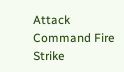Attack Command Fire Strike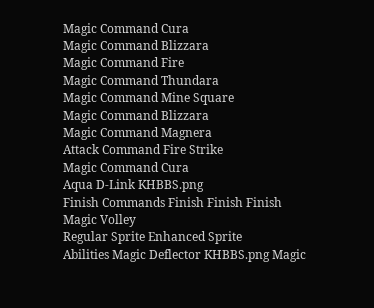Magic Command Cura
Magic Command Blizzara
Magic Command Fire
Magic Command Thundara
Magic Command Mine Square
Magic Command Blizzara
Magic Command Magnera
Attack Command Fire Strike
Magic Command Cura
Aqua D-Link KHBBS.png
Finish Commands Finish Finish Finish
Magic Volley
Regular Sprite Enhanced Sprite
Abilities Magic Deflector KHBBS.png Magic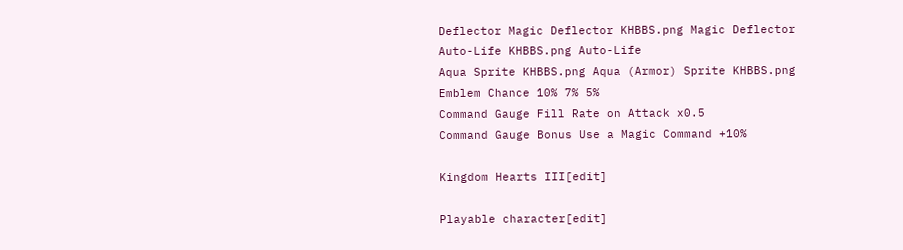Deflector Magic Deflector KHBBS.png Magic Deflector
Auto-Life KHBBS.png Auto-Life
Aqua Sprite KHBBS.png Aqua (Armor) Sprite KHBBS.png
Emblem Chance 10% 7% 5%
Command Gauge Fill Rate on Attack x0.5
Command Gauge Bonus Use a Magic Command +10%

Kingdom Hearts III[edit]

Playable character[edit]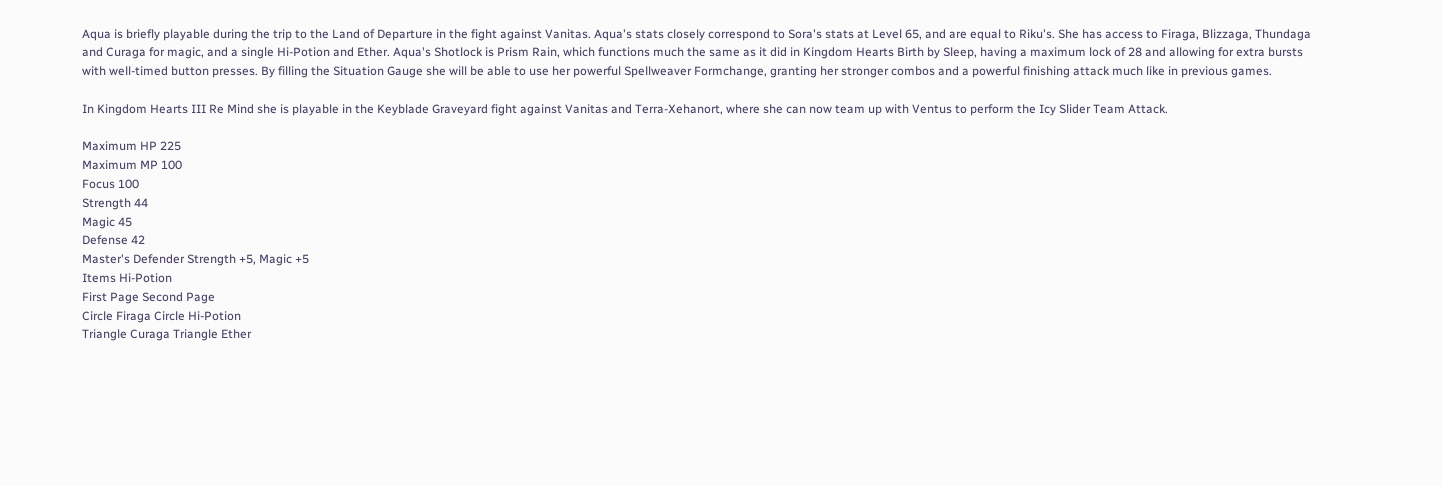Aqua is briefly playable during the trip to the Land of Departure in the fight against Vanitas. Aqua's stats closely correspond to Sora's stats at Level 65, and are equal to Riku's. She has access to Firaga, Blizzaga, Thundaga and Curaga for magic, and a single Hi-Potion and Ether. Aqua's Shotlock is Prism Rain, which functions much the same as it did in Kingdom Hearts Birth by Sleep, having a maximum lock of 28 and allowing for extra bursts with well-timed button presses. By filling the Situation Gauge she will be able to use her powerful Spellweaver Formchange, granting her stronger combos and a powerful finishing attack much like in previous games.

In Kingdom Hearts III Re Mind she is playable in the Keyblade Graveyard fight against Vanitas and Terra-Xehanort, where she can now team up with Ventus to perform the Icy Slider Team Attack.

Maximum HP 225
Maximum MP 100
Focus 100
Strength 44
Magic 45
Defense 42
Master's Defender Strength +5, Magic +5
Items Hi-Potion
First Page Second Page
Circle Firaga Circle Hi-Potion
Triangle Curaga Triangle Ether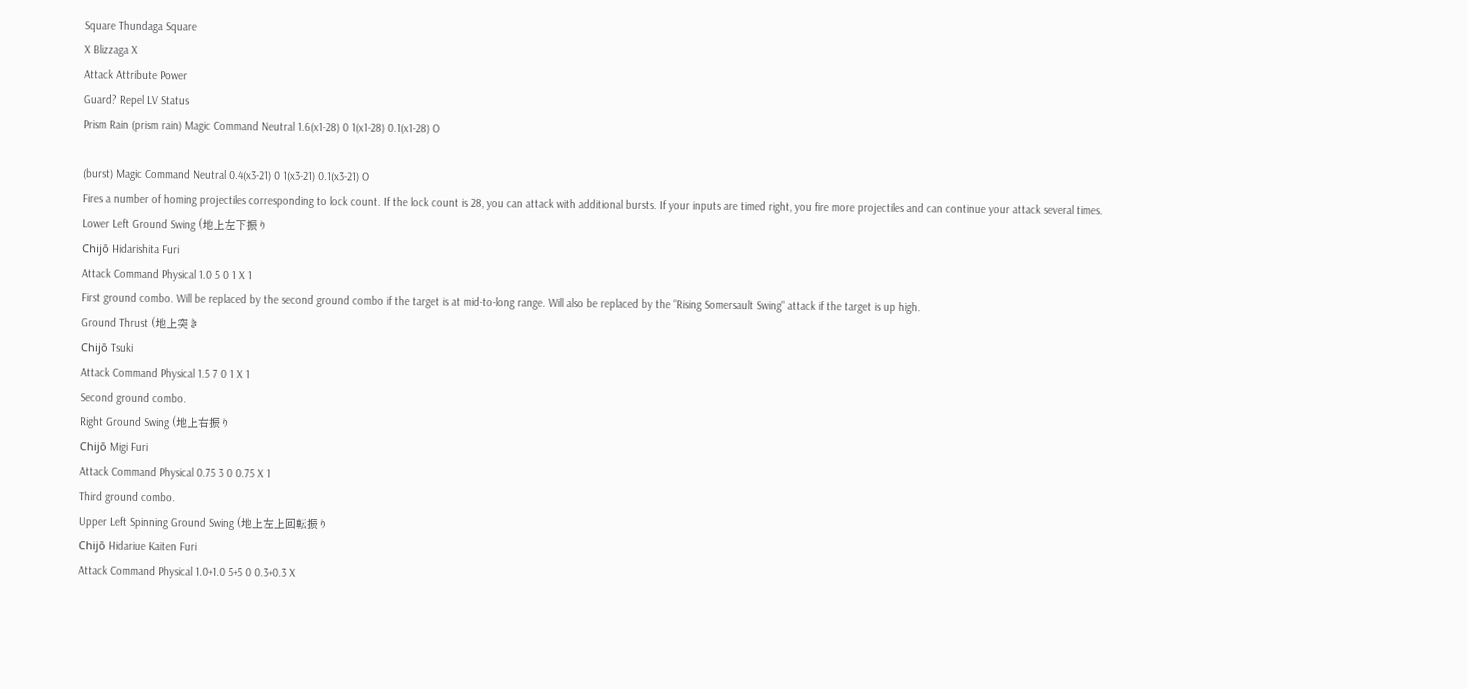Square Thundaga Square
X Blizzaga X
Attack Attribute Power
Guard? Repel LV Status
Prism Rain (prism rain) Magic Command Neutral 1.6(x1-28) 0 1(x1-28) 0.1(x1-28) O

(burst) Magic Command Neutral 0.4(x3-21) 0 1(x3-21) 0.1(x3-21) O
Fires a number of homing projectiles corresponding to lock count. If the lock count is 28, you can attack with additional bursts. If your inputs are timed right, you fire more projectiles and can continue your attack several times.
Lower Left Ground Swing (地上左下振り
Chijō Hidarishita Furi
Attack Command Physical 1.0 5 0 1 X 1
First ground combo. Will be replaced by the second ground combo if the target is at mid-to-long range. Will also be replaced by the "Rising Somersault Swing" attack if the target is up high.
Ground Thrust (地上突き
Chijō Tsuki
Attack Command Physical 1.5 7 0 1 X 1
Second ground combo.
Right Ground Swing (地上右振り
Chijō Migi Furi
Attack Command Physical 0.75 3 0 0.75 X 1
Third ground combo.
Upper Left Spinning Ground Swing (地上左上回転振り
Chijō Hidariue Kaiten Furi
Attack Command Physical 1.0+1.0 5+5 0 0.3+0.3 X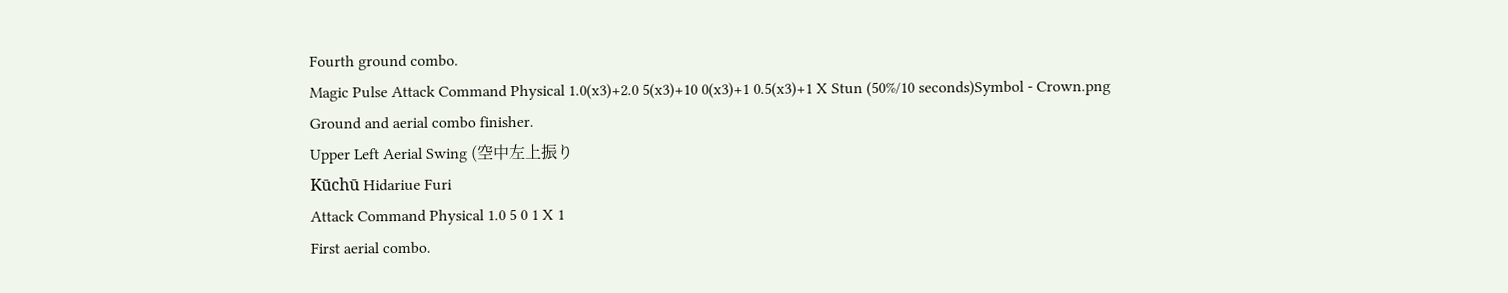Fourth ground combo.
Magic Pulse Attack Command Physical 1.0(x3)+2.0 5(x3)+10 0(x3)+1 0.5(x3)+1 X Stun (50%/10 seconds)Symbol - Crown.png
Ground and aerial combo finisher.
Upper Left Aerial Swing (空中左上振り
Kūchū Hidariue Furi
Attack Command Physical 1.0 5 0 1 X 1
First aerial combo.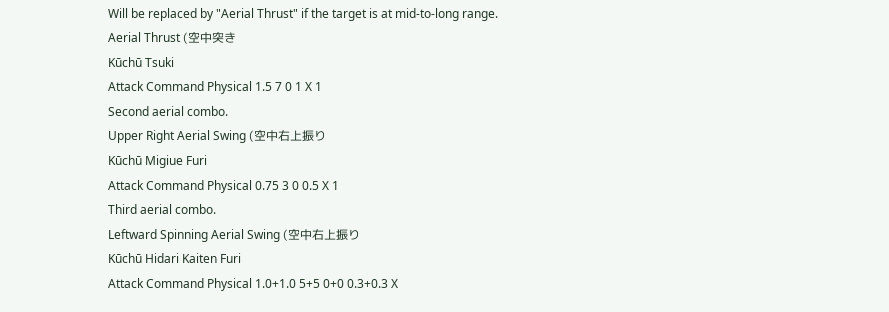Will be replaced by "Aerial Thrust" if the target is at mid-to-long range.
Aerial Thrust (空中突き
Kūchū Tsuki
Attack Command Physical 1.5 7 0 1 X 1
Second aerial combo.
Upper Right Aerial Swing (空中右上振り
Kūchū Migiue Furi
Attack Command Physical 0.75 3 0 0.5 X 1
Third aerial combo.
Leftward Spinning Aerial Swing (空中右上振り
Kūchū Hidari Kaiten Furi
Attack Command Physical 1.0+1.0 5+5 0+0 0.3+0.3 X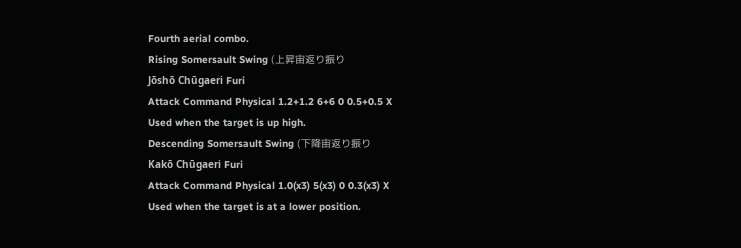Fourth aerial combo.
Rising Somersault Swing (上昇宙返り振り
Jōshō Chūgaeri Furi
Attack Command Physical 1.2+1.2 6+6 0 0.5+0.5 X
Used when the target is up high.
Descending Somersault Swing (下降宙返り振り
Kakō Chūgaeri Furi
Attack Command Physical 1.0(x3) 5(x3) 0 0.3(x3) X
Used when the target is at a lower position.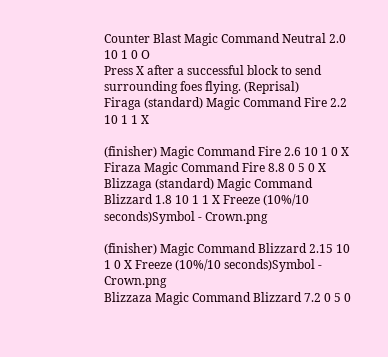Counter Blast Magic Command Neutral 2.0 10 1 0 O
Press X after a successful block to send surrounding foes flying. (Reprisal)
Firaga (standard) Magic Command Fire 2.2 10 1 1 X

(finisher) Magic Command Fire 2.6 10 1 0 X
Firaza Magic Command Fire 8.8 0 5 0 X
Blizzaga (standard) Magic Command Blizzard 1.8 10 1 1 X Freeze (10%/10 seconds)Symbol - Crown.png

(finisher) Magic Command Blizzard 2.15 10 1 0 X Freeze (10%/10 seconds)Symbol - Crown.png
Blizzaza Magic Command Blizzard 7.2 0 5 0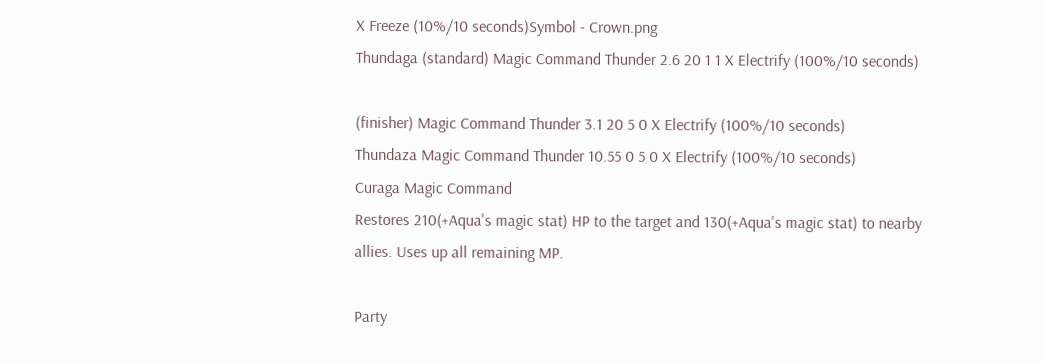X Freeze (10%/10 seconds)Symbol - Crown.png
Thundaga (standard) Magic Command Thunder 2.6 20 1 1 X Electrify (100%/10 seconds)

(finisher) Magic Command Thunder 3.1 20 5 0 X Electrify (100%/10 seconds)
Thundaza Magic Command Thunder 10.55 0 5 0 X Electrify (100%/10 seconds)
Curaga Magic Command
Restores 210(+Aqua's magic stat) HP to the target and 130(+Aqua's magic stat) to nearby allies. Uses up all remaining MP.

Party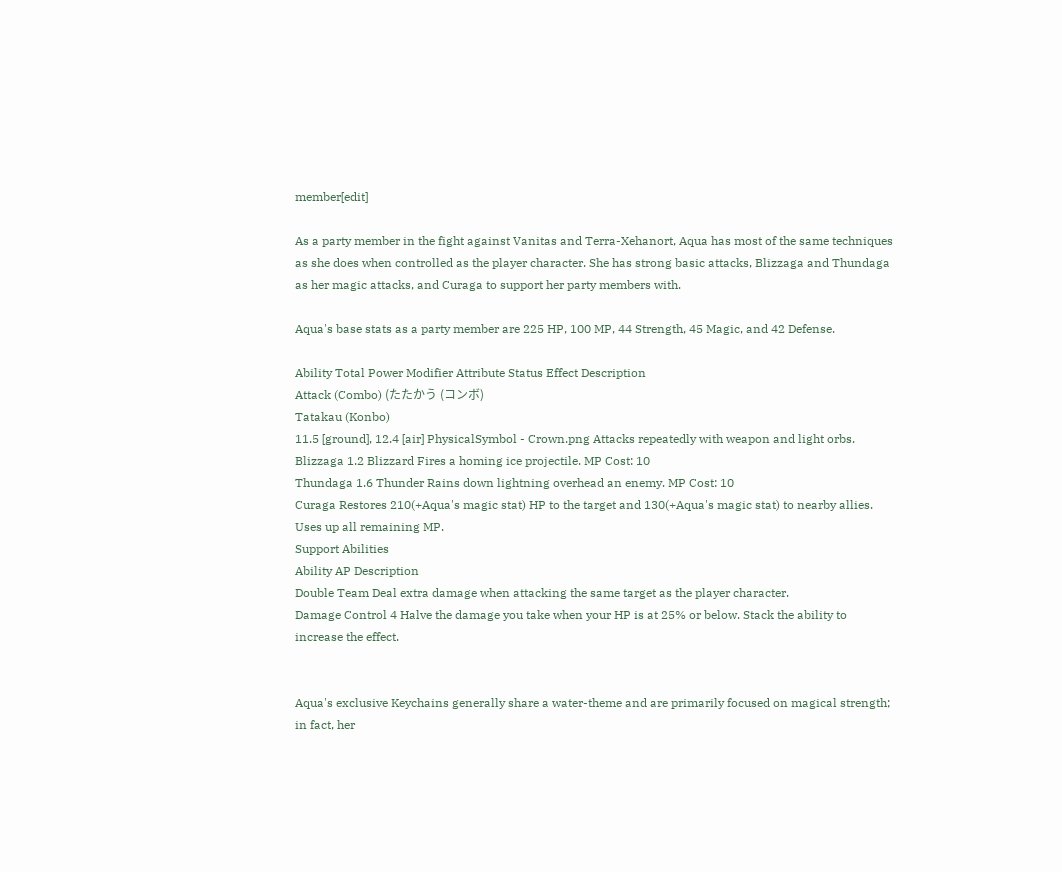member[edit]

As a party member in the fight against Vanitas and Terra-Xehanort, Aqua has most of the same techniques as she does when controlled as the player character. She has strong basic attacks, Blizzaga and Thundaga as her magic attacks, and Curaga to support her party members with.

Aqua's base stats as a party member are 225 HP, 100 MP, 44 Strength, 45 Magic, and 42 Defense.

Ability Total Power Modifier Attribute Status Effect Description
Attack (Combo) (たたかう (コンボ)
Tatakau (Konbo)
11.5 [ground], 12.4 [air] PhysicalSymbol - Crown.png Attacks repeatedly with weapon and light orbs.
Blizzaga 1.2 Blizzard Fires a homing ice projectile. MP Cost: 10
Thundaga 1.6 Thunder Rains down lightning overhead an enemy. MP Cost: 10
Curaga Restores 210(+Aqua's magic stat) HP to the target and 130(+Aqua's magic stat) to nearby allies. Uses up all remaining MP.
Support Abilities
Ability AP Description
Double Team Deal extra damage when attacking the same target as the player character.
Damage Control 4 Halve the damage you take when your HP is at 25% or below. Stack the ability to increase the effect.


Aqua's exclusive Keychains generally share a water-theme and are primarily focused on magical strength; in fact, her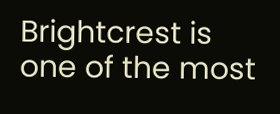Brightcrest is one of the most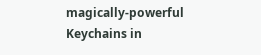magically-powerful Keychains in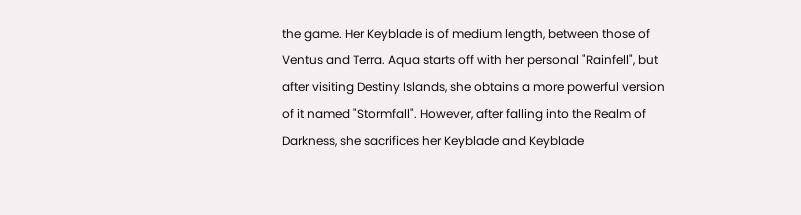the game. Her Keyblade is of medium length, between those of Ventus and Terra. Aqua starts off with her personal "Rainfell", but after visiting Destiny Islands, she obtains a more powerful version of it named "Stormfall". However, after falling into the Realm of Darkness, she sacrifices her Keyblade and Keyblade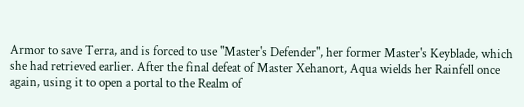Armor to save Terra, and is forced to use "Master's Defender", her former Master's Keyblade, which she had retrieved earlier. After the final defeat of Master Xehanort, Aqua wields her Rainfell once again, using it to open a portal to the Realm of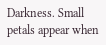Darkness. Small petals appear when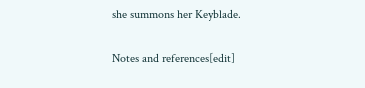she summons her Keyblade.

Notes and references[edit]